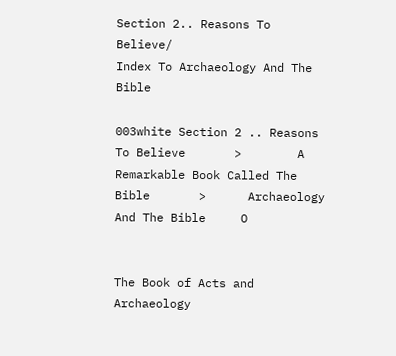Section 2.. Reasons To Believe/
Index To Archaeology And The Bible

003white Section 2 .. Reasons To Believe       >        A Remarkable Book Called The Bible       >      Archaeology And The Bible     O


The Book of Acts and Archaeology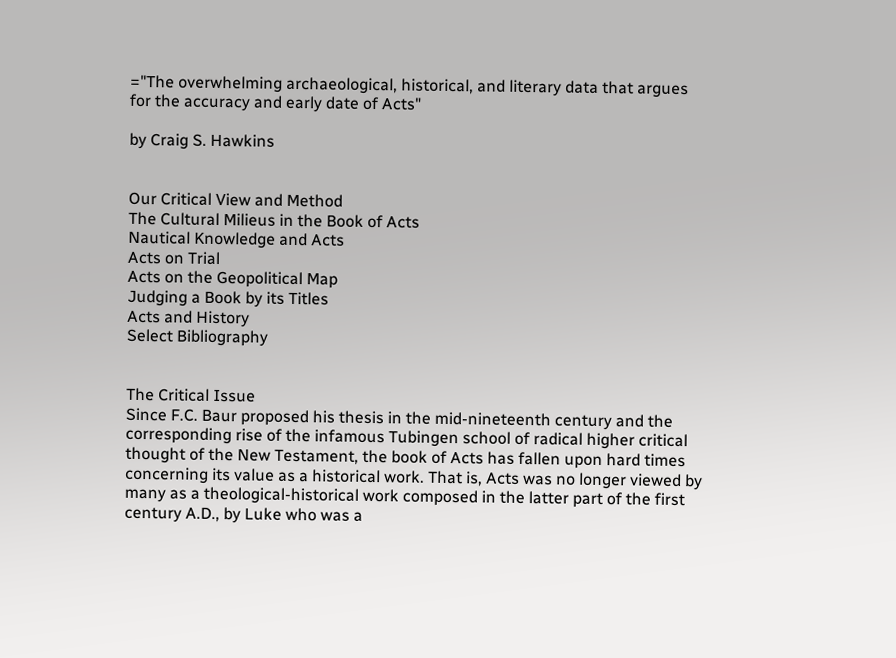="The overwhelming archaeological, historical, and literary data that argues for the accuracy and early date of Acts"

by Craig S. Hawkins


Our Critical View and Method
The Cultural Milieus in the Book of Acts
Nautical Knowledge and Acts
Acts on Trial
Acts on the Geopolitical Map
Judging a Book by its Titles
Acts and History
Select Bibliography


The Critical Issue
Since F.C. Baur proposed his thesis in the mid-nineteenth century and the corresponding rise of the infamous Tubingen school of radical higher critical thought of the New Testament, the book of Acts has fallen upon hard times concerning its value as a historical work. That is, Acts was no longer viewed by many as a theological-historical work composed in the latter part of the first century A.D., by Luke who was a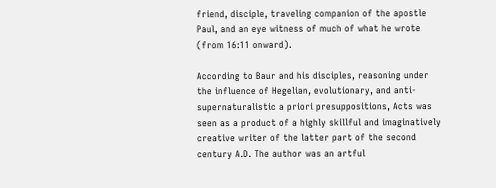friend, disciple, traveling companion of the apostle Paul, and an eye witness of much of what he wrote (from 16:11 onward).

According to Baur and his disciples, reasoning under the influence of Hegelian, evolutionary, and anti-supernaturalistic a priori presuppositions, Acts was seen as a product of a highly skillful and imaginatively creative writer of the latter part of the second century A.D. The author was an artful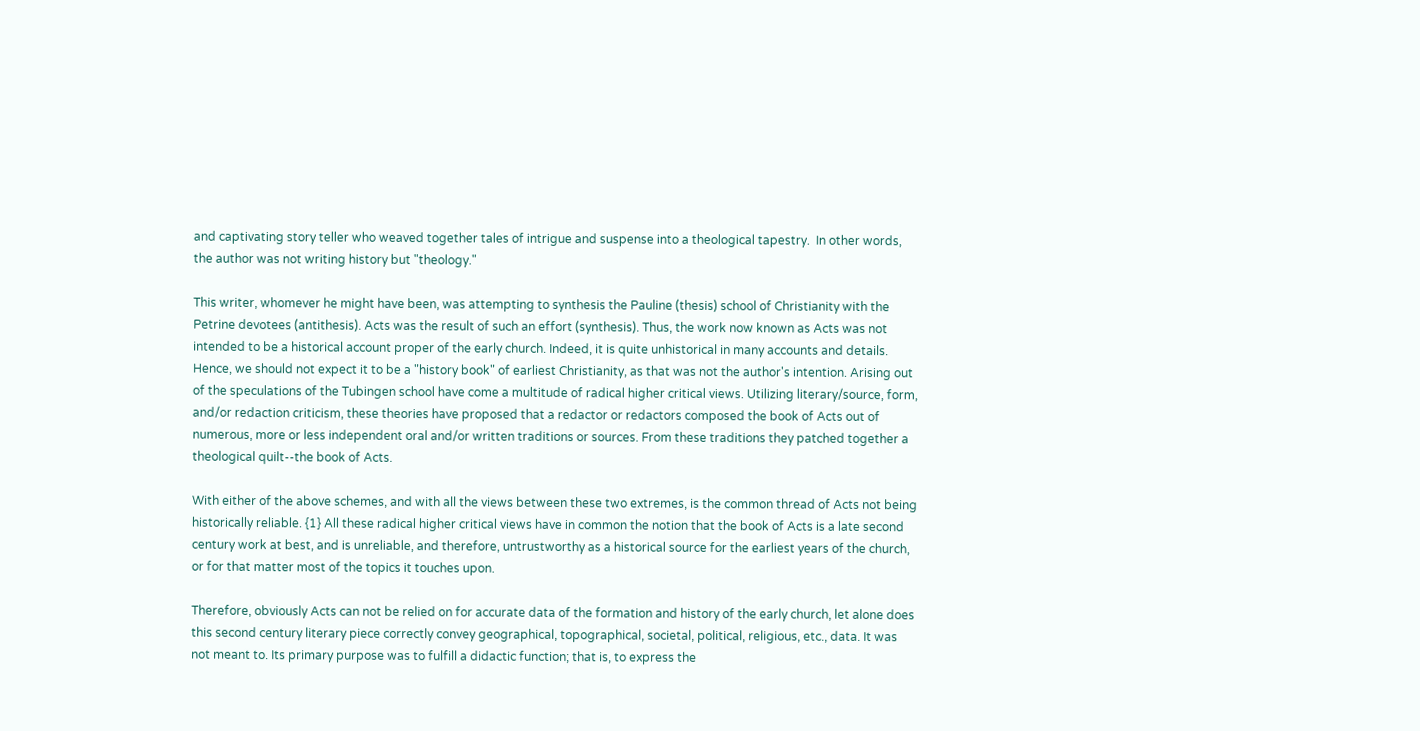and captivating story teller who weaved together tales of intrigue and suspense into a theological tapestry.  In other words, the author was not writing history but "theology."

This writer, whomever he might have been, was attempting to synthesis the Pauline (thesis) school of Christianity with the Petrine devotees (antithesis). Acts was the result of such an effort (synthesis). Thus, the work now known as Acts was not intended to be a historical account proper of the early church. Indeed, it is quite unhistorical in many accounts and details. Hence, we should not expect it to be a "history book" of earliest Christianity, as that was not the author's intention. Arising out of the speculations of the Tubingen school have come a multitude of radical higher critical views. Utilizing literary/source, form, and/or redaction criticism, these theories have proposed that a redactor or redactors composed the book of Acts out of numerous, more or less independent oral and/or written traditions or sources. From these traditions they patched together a theological quilt--the book of Acts.

With either of the above schemes, and with all the views between these two extremes, is the common thread of Acts not being historically reliable. {1} All these radical higher critical views have in common the notion that the book of Acts is a late second century work at best, and is unreliable, and therefore, untrustworthy as a historical source for the earliest years of the church, or for that matter most of the topics it touches upon.

Therefore, obviously Acts can not be relied on for accurate data of the formation and history of the early church, let alone does this second century literary piece correctly convey geographical, topographical, societal, political, religious, etc., data. It was not meant to. Its primary purpose was to fulfill a didactic function; that is, to express the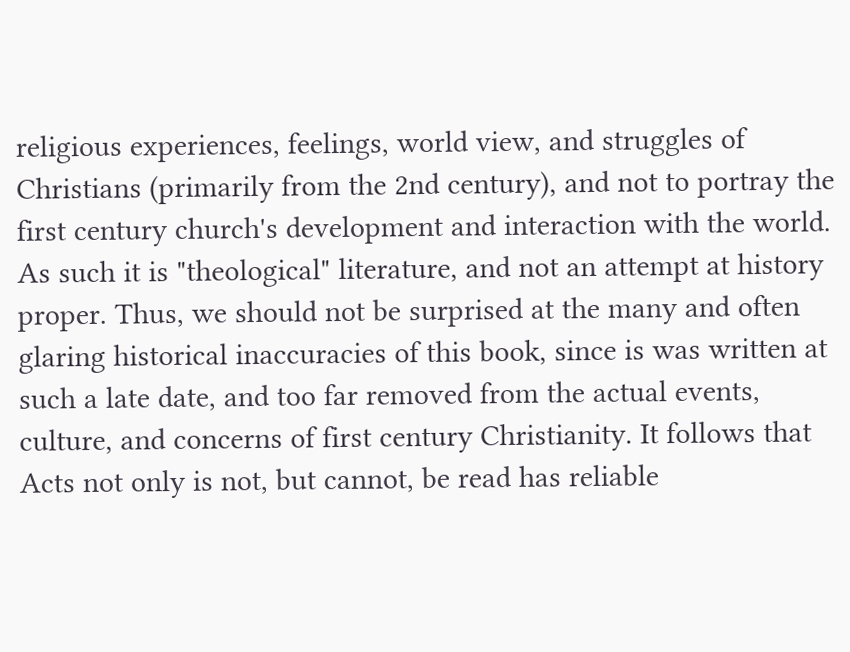religious experiences, feelings, world view, and struggles of Christians (primarily from the 2nd century), and not to portray the first century church's development and interaction with the world. As such it is "theological" literature, and not an attempt at history proper. Thus, we should not be surprised at the many and often glaring historical inaccuracies of this book, since is was written at such a late date, and too far removed from the actual events, culture, and concerns of first century Christianity. It follows that Acts not only is not, but cannot, be read has reliable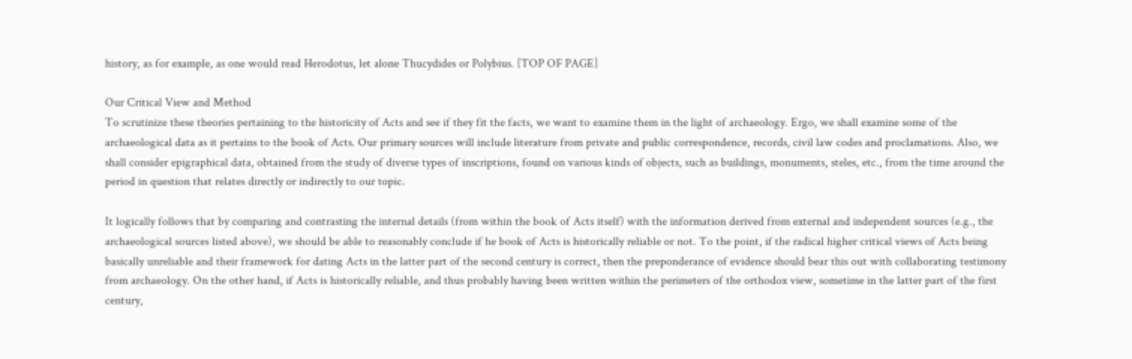history, as for example, as one would read Herodotus, let alone Thucydides or Polybius. [TOP OF PAGE]

Our Critical View and Method
To scrutinize these theories pertaining to the historicity of Acts and see if they fit the facts, we want to examine them in the light of archaeology. Ergo, we shall examine some of the archaeological data as it pertains to the book of Acts. Our primary sources will include literature from private and public correspondence, records, civil law codes and proclamations. Also, we shall consider epigraphical data, obtained from the study of diverse types of inscriptions, found on various kinds of objects, such as buildings, monuments, steles, etc., from the time around the period in question that relates directly or indirectly to our topic.

It logically follows that by comparing and contrasting the internal details (from within the book of Acts itself) with the information derived from external and independent sources (e.g., the archaeological sources listed above), we should be able to reasonably conclude if he book of Acts is historically reliable or not. To the point, if the radical higher critical views of Acts being basically unreliable and their framework for dating Acts in the latter part of the second century is correct, then the preponderance of evidence should bear this out with collaborating testimony from archaeology. On the other hand, if Acts is historically reliable, and thus probably having been written within the perimeters of the orthodox view, sometime in the latter part of the first century,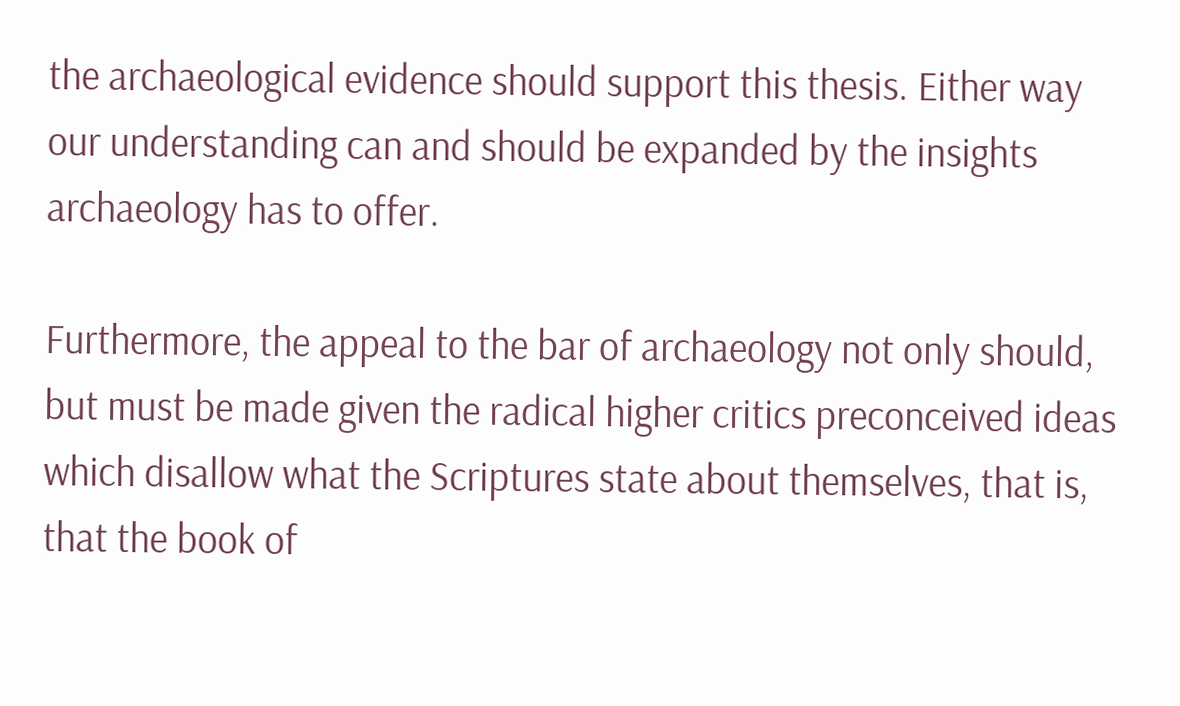the archaeological evidence should support this thesis. Either way our understanding can and should be expanded by the insights archaeology has to offer.

Furthermore, the appeal to the bar of archaeology not only should, but must be made given the radical higher critics preconceived ideas which disallow what the Scriptures state about themselves, that is, that the book of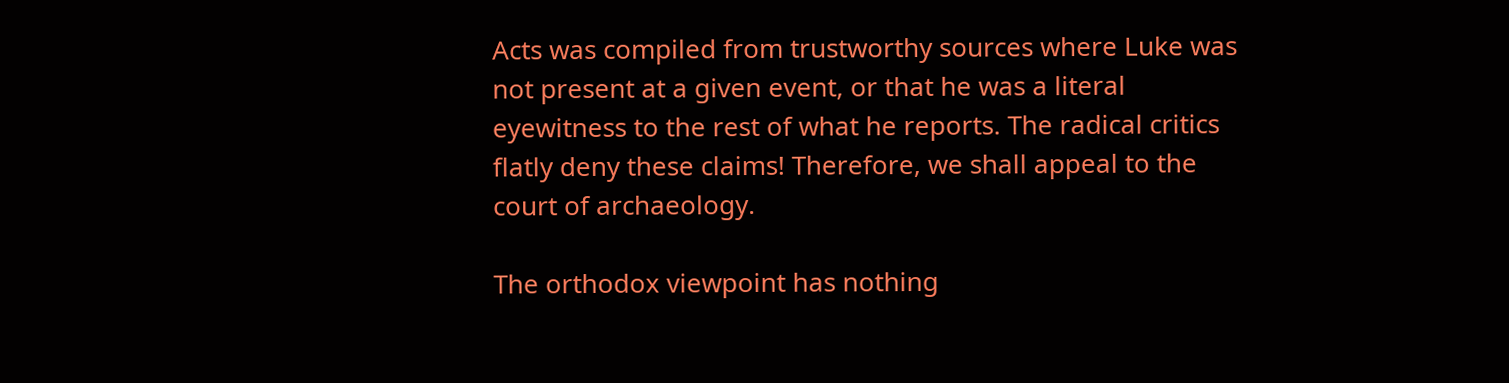Acts was compiled from trustworthy sources where Luke was not present at a given event, or that he was a literal eyewitness to the rest of what he reports. The radical critics flatly deny these claims! Therefore, we shall appeal to the court of archaeology.

The orthodox viewpoint has nothing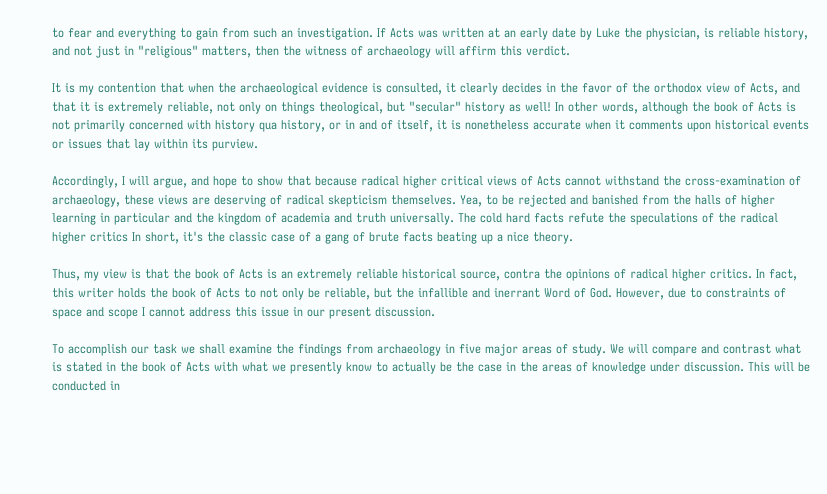to fear and everything to gain from such an investigation. If Acts was written at an early date by Luke the physician, is reliable history, and not just in "religious" matters, then the witness of archaeology will affirm this verdict.

It is my contention that when the archaeological evidence is consulted, it clearly decides in the favor of the orthodox view of Acts, and that it is extremely reliable, not only on things theological, but "secular" history as well! In other words, although the book of Acts is not primarily concerned with history qua history, or in and of itself, it is nonetheless accurate when it comments upon historical events or issues that lay within its purview.

Accordingly, I will argue, and hope to show that because radical higher critical views of Acts cannot withstand the cross-examination of archaeology, these views are deserving of radical skepticism themselves. Yea, to be rejected and banished from the halls of higher learning in particular and the kingdom of academia and truth universally. The cold hard facts refute the speculations of the radical higher critics In short, it's the classic case of a gang of brute facts beating up a nice theory.

Thus, my view is that the book of Acts is an extremely reliable historical source, contra the opinions of radical higher critics. In fact, this writer holds the book of Acts to not only be reliable, but the infallible and inerrant Word of God. However, due to constraints of space and scope I cannot address this issue in our present discussion.

To accomplish our task we shall examine the findings from archaeology in five major areas of study. We will compare and contrast what is stated in the book of Acts with what we presently know to actually be the case in the areas of knowledge under discussion. This will be conducted in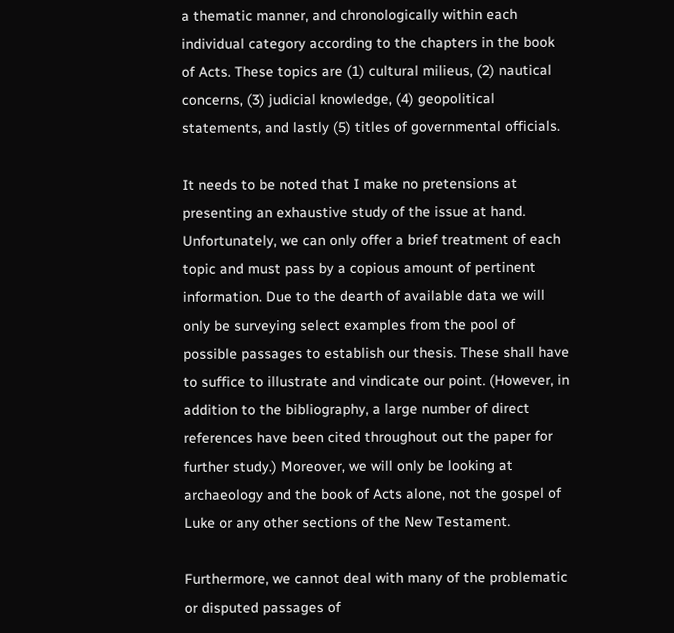a thematic manner, and chronologically within each individual category according to the chapters in the book of Acts. These topics are (1) cultural milieus, (2) nautical concerns, (3) judicial knowledge, (4) geopolitical statements, and lastly (5) titles of governmental officials.

It needs to be noted that I make no pretensions at presenting an exhaustive study of the issue at hand. Unfortunately, we can only offer a brief treatment of each topic and must pass by a copious amount of pertinent information. Due to the dearth of available data we will only be surveying select examples from the pool of possible passages to establish our thesis. These shall have to suffice to illustrate and vindicate our point. (However, in addition to the bibliography, a large number of direct references have been cited throughout out the paper for further study.) Moreover, we will only be looking at archaeology and the book of Acts alone, not the gospel of Luke or any other sections of the New Testament.

Furthermore, we cannot deal with many of the problematic or disputed passages of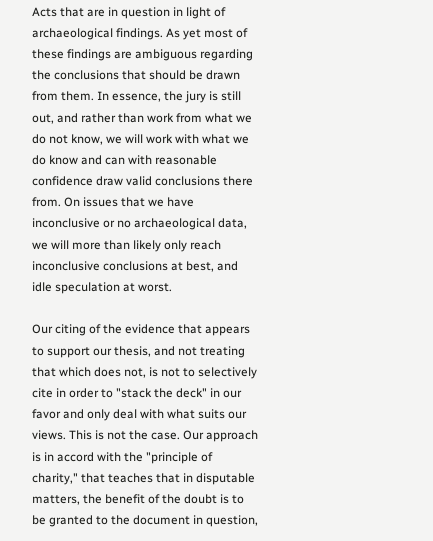Acts that are in question in light of archaeological findings. As yet most of these findings are ambiguous regarding the conclusions that should be drawn from them. In essence, the jury is still out, and rather than work from what we do not know, we will work with what we do know and can with reasonable confidence draw valid conclusions there from. On issues that we have inconclusive or no archaeological data, we will more than likely only reach inconclusive conclusions at best, and idle speculation at worst.

Our citing of the evidence that appears to support our thesis, and not treating that which does not, is not to selectively cite in order to "stack the deck" in our favor and only deal with what suits our views. This is not the case. Our approach is in accord with the "principle of charity," that teaches that in disputable matters, the benefit of the doubt is to be granted to the document in question,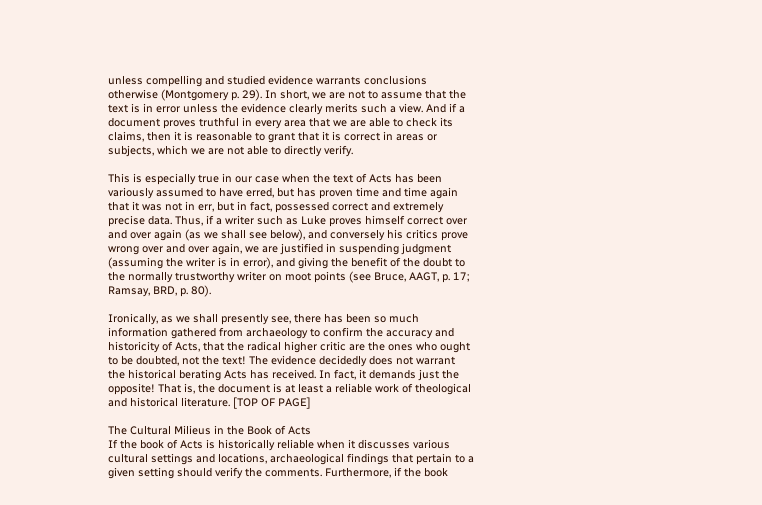unless compelling and studied evidence warrants conclusions otherwise (Montgomery p. 29). In short, we are not to assume that the text is in error unless the evidence clearly merits such a view. And if a document proves truthful in every area that we are able to check its claims, then it is reasonable to grant that it is correct in areas or subjects, which we are not able to directly verify.

This is especially true in our case when the text of Acts has been variously assumed to have erred, but has proven time and time again that it was not in err, but in fact, possessed correct and extremely precise data. Thus, if a writer such as Luke proves himself correct over and over again (as we shall see below), and conversely his critics prove wrong over and over again, we are justified in suspending judgment (assuming the writer is in error), and giving the benefit of the doubt to the normally trustworthy writer on moot points (see Bruce, AAGT, p. 17; Ramsay, BRD, p. 80).

Ironically, as we shall presently see, there has been so much information gathered from archaeology to confirm the accuracy and historicity of Acts, that the radical higher critic are the ones who ought to be doubted, not the text! The evidence decidedly does not warrant the historical berating Acts has received. In fact, it demands just the opposite! That is, the document is at least a reliable work of theological and historical literature. [TOP OF PAGE]

The Cultural Milieus in the Book of Acts
If the book of Acts is historically reliable when it discusses various cultural settings and locations, archaeological findings that pertain to a given setting should verify the comments. Furthermore, if the book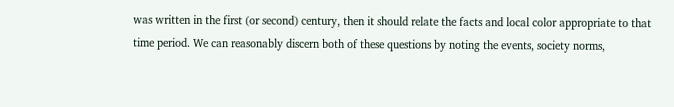was written in the first (or second) century, then it should relate the facts and local color appropriate to that time period. We can reasonably discern both of these questions by noting the events, society norms,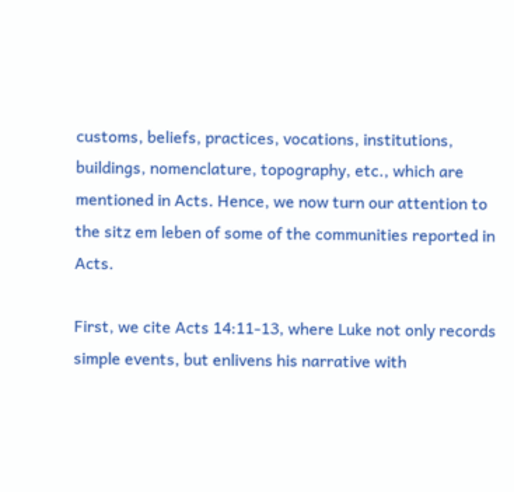customs, beliefs, practices, vocations, institutions, buildings, nomenclature, topography, etc., which are mentioned in Acts. Hence, we now turn our attention to the sitz em leben of some of the communities reported in Acts.

First, we cite Acts 14:11-13, where Luke not only records simple events, but enlivens his narrative with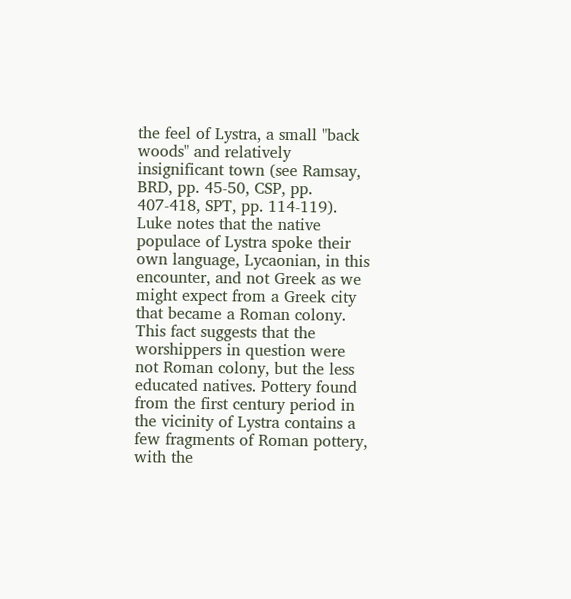the feel of Lystra, a small "back woods" and relatively insignificant town (see Ramsay, BRD, pp. 45-50, CSP, pp. 407-418, SPT, pp. 114-119). Luke notes that the native populace of Lystra spoke their own language, Lycaonian, in this encounter, and not Greek as we might expect from a Greek city that became a Roman colony. This fact suggests that the worshippers in question were not Roman colony, but the less educated natives. Pottery found from the first century period in the vicinity of Lystra contains a few fragments of Roman pottery, with the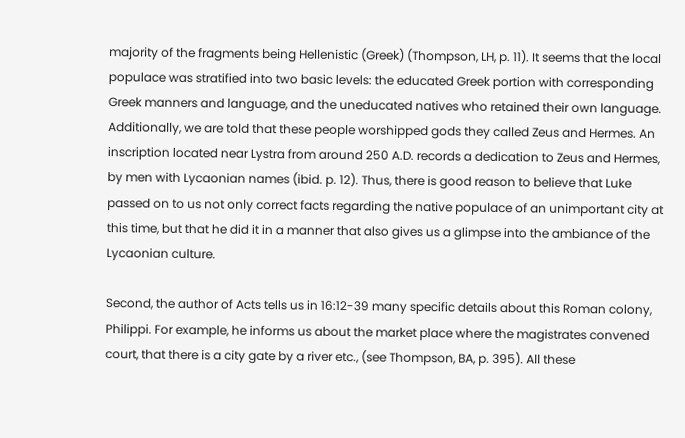majority of the fragments being Hellenistic (Greek) (Thompson, LH, p. 11). It seems that the local populace was stratified into two basic levels: the educated Greek portion with corresponding Greek manners and language, and the uneducated natives who retained their own language. Additionally, we are told that these people worshipped gods they called Zeus and Hermes. An inscription located near Lystra from around 250 A.D. records a dedication to Zeus and Hermes, by men with Lycaonian names (ibid. p. 12). Thus, there is good reason to believe that Luke passed on to us not only correct facts regarding the native populace of an unimportant city at this time, but that he did it in a manner that also gives us a glimpse into the ambiance of the Lycaonian culture.

Second, the author of Acts tells us in 16:12-39 many specific details about this Roman colony, Philippi. For example, he informs us about the market place where the magistrates convened court, that there is a city gate by a river etc., (see Thompson, BA, p. 395). All these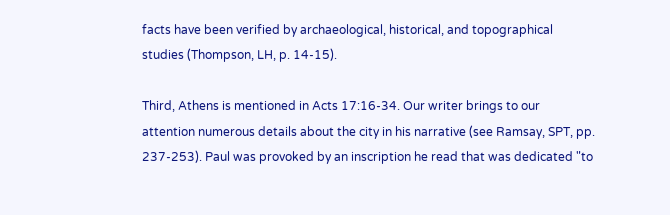facts have been verified by archaeological, historical, and topographical studies (Thompson, LH, p. 14-15).

Third, Athens is mentioned in Acts 17:16-34. Our writer brings to our attention numerous details about the city in his narrative (see Ramsay, SPT, pp. 237-253). Paul was provoked by an inscription he read that was dedicated "to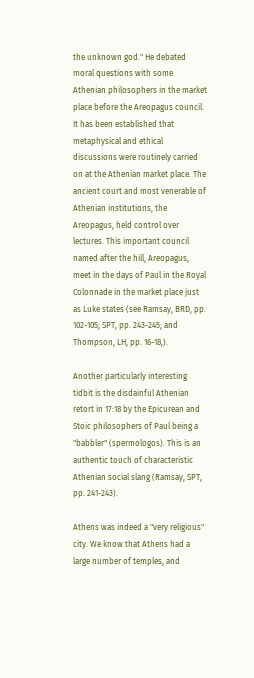the unknown god." He debated moral questions with some Athenian philosophers in the market place before the Areopagus council. It has been established that metaphysical and ethical discussions were routinely carried on at the Athenian market place. The ancient court and most venerable of Athenian institutions, the Areopagus, held control over lectures. This important council named after the hill, Areopagus, meet in the days of Paul in the Royal Colonnade in the market place just as Luke states (see Ramsay, BRD, pp. 102-105; SPT, pp. 243-245; and Thompson, LH, pp. 16-18,).

Another particularly interesting tidbit is the disdainful Athenian retort in 17:18 by the Epicurean and Stoic philosophers of Paul being a "babbler" (spermologos). This is an authentic touch of characteristic Athenian social slang (Ramsay, SPT, pp. 241-243).

Athens was indeed a "very religious" city. We know that Athens had a large number of temples, and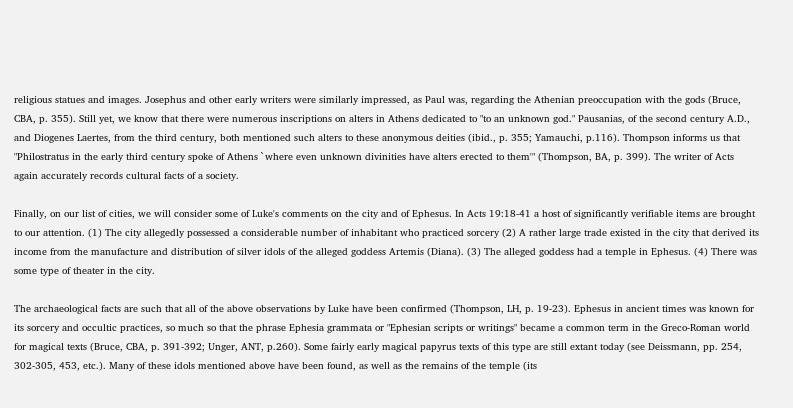religious statues and images. Josephus and other early writers were similarly impressed, as Paul was, regarding the Athenian preoccupation with the gods (Bruce, CBA, p. 355). Still yet, we know that there were numerous inscriptions on alters in Athens dedicated to "to an unknown god." Pausanias, of the second century A.D., and Diogenes Laertes, from the third century, both mentioned such alters to these anonymous deities (ibid., p. 355; Yamauchi, p.116). Thompson informs us that "Philostratus in the early third century spoke of Athens `where even unknown divinities have alters erected to them'" (Thompson, BA, p. 399). The writer of Acts again accurately records cultural facts of a society.

Finally, on our list of cities, we will consider some of Luke's comments on the city and of Ephesus. In Acts 19:18-41 a host of significantly verifiable items are brought to our attention. (1) The city allegedly possessed a considerable number of inhabitant who practiced sorcery (2) A rather large trade existed in the city that derived its income from the manufacture and distribution of silver idols of the alleged goddess Artemis (Diana). (3) The alleged goddess had a temple in Ephesus. (4) There was some type of theater in the city.

The archaeological facts are such that all of the above observations by Luke have been confirmed (Thompson, LH, p. 19-23). Ephesus in ancient times was known for its sorcery and occultic practices, so much so that the phrase Ephesia grammata or "Ephesian scripts or writings" became a common term in the Greco-Roman world for magical texts (Bruce, CBA, p. 391-392; Unger, ANT, p.260). Some fairly early magical papyrus texts of this type are still extant today (see Deissmann, pp. 254, 302-305, 453, etc.). Many of these idols mentioned above have been found, as well as the remains of the temple (its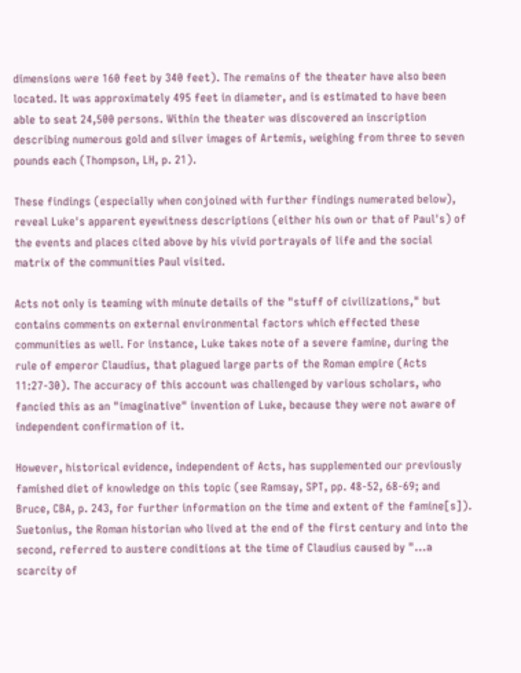dimensions were 160 feet by 340 feet). The remains of the theater have also been located. It was approximately 495 feet in diameter, and is estimated to have been able to seat 24,500 persons. Within the theater was discovered an inscription describing numerous gold and silver images of Artemis, weighing from three to seven pounds each (Thompson, LH, p. 21).

These findings (especially when conjoined with further findings numerated below), reveal Luke's apparent eyewitness descriptions (either his own or that of Paul's) of the events and places cited above by his vivid portrayals of life and the social matrix of the communities Paul visited.

Acts not only is teaming with minute details of the "stuff of civilizations," but contains comments on external environmental factors which effected these communities as well. For instance, Luke takes note of a severe famine, during the rule of emperor Claudius, that plagued large parts of the Roman empire (Acts 11:27-30). The accuracy of this account was challenged by various scholars, who fancied this as an "imaginative" invention of Luke, because they were not aware of independent confirmation of it.

However, historical evidence, independent of Acts, has supplemented our previously famished diet of knowledge on this topic (see Ramsay, SPT, pp. 48-52, 68-69; and Bruce, CBA, p. 243, for further information on the time and extent of the famine[s]). Suetonius, the Roman historian who lived at the end of the first century and into the second, referred to austere conditions at the time of Claudius caused by "...a scarcity of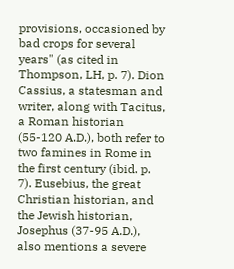provisions, occasioned by bad crops for several years" (as cited in Thompson, LH, p. 7). Dion Cassius, a statesman and writer, along with Tacitus, a Roman historian (55-120 A.D.), both refer to two famines in Rome in the first century (ibid. p. 7). Eusebius, the great Christian historian, and the Jewish historian, Josephus (37-95 A.D.), also mentions a severe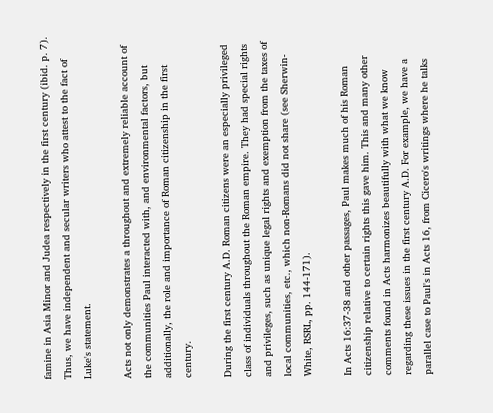famine in Asia Minor and Judea respectively in the first century (ibid. p. 7). Thus, we have independent and secular writers who attest to the fact of Luke's statement.

Acts not only demonstrates a throughout and extremely reliable account of the communities Paul interacted with, and environmental factors, but additionally, the role and importance of Roman citizenship in the first century.

During the first century A.D. Roman citizens were an especially privileged class of individuals throughout the Roman empire. They had special rights and privileges, such as unique legal rights and exemption from the taxes of local communities, etc., which non-Romans did not share (see Sherwin-White, RSRL, pp. 144-171).

In Acts 16:37-38 and other passages, Paul makes much of his Roman citizenship relative to certain rights this gave him. This and many other comments found in Acts harmonizes beautifully with what we know regarding these issues in the first century A.D. For example, we have a parallel case to Paul's in Acts 16, from Cicero's writings where he talks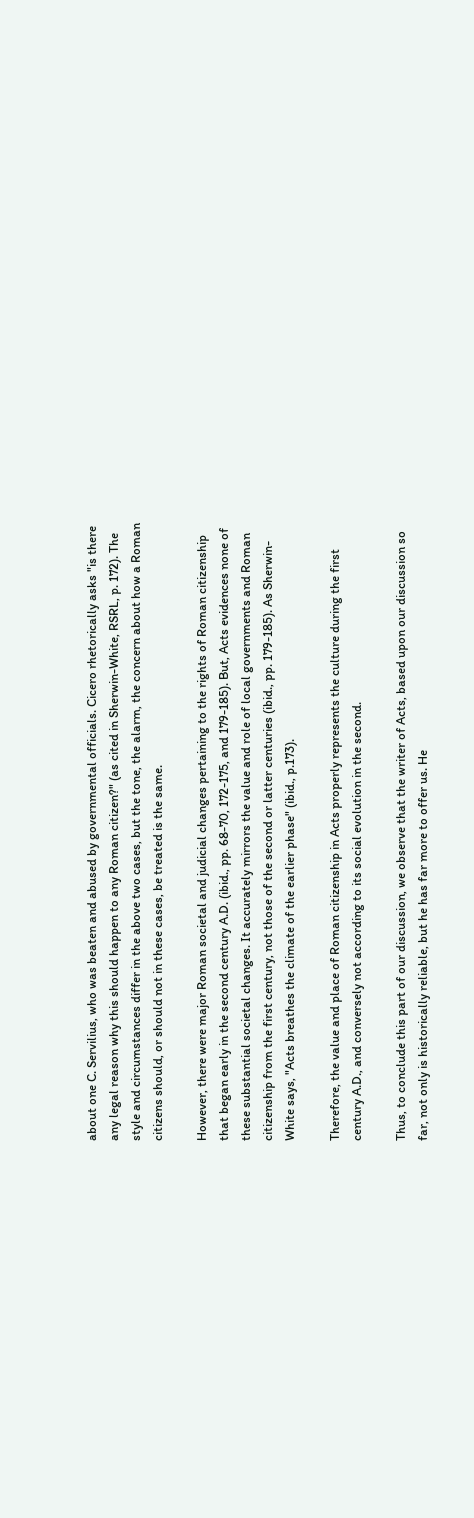about one C. Servilius, who was beaten and abused by governmental officials. Cicero rhetorically asks "is there any legal reason why this should happen to any Roman citizen?" (as cited in Sherwin-White, RSRL, p. 172). The style and circumstances differ in the above two cases, but the tone, the alarm, the concern about how a Roman citizens should, or should not in these cases, be treated is the same.

However, there were major Roman societal and judicial changes pertaining to the rights of Roman citizenship that began early in the second century A.D. (ibid., pp. 68-70, 172-175, and 179-185). But, Acts evidences none of these substantial societal changes. It accurately mirrors the value and role of local governments and Roman citizenship from the first century, not those of the second or latter centuries (ibid., pp. 179-185). As Sherwin-White says, "Acts breathes the climate of the earlier phase" (ibid., p.173).

Therefore, the value and place of Roman citizenship in Acts properly represents the culture during the first century A.D., and conversely not according to its social evolution in the second.

Thus, to conclude this part of our discussion, we observe that the writer of Acts, based upon our discussion so far, not only is historically reliable, but he has far more to offer us. He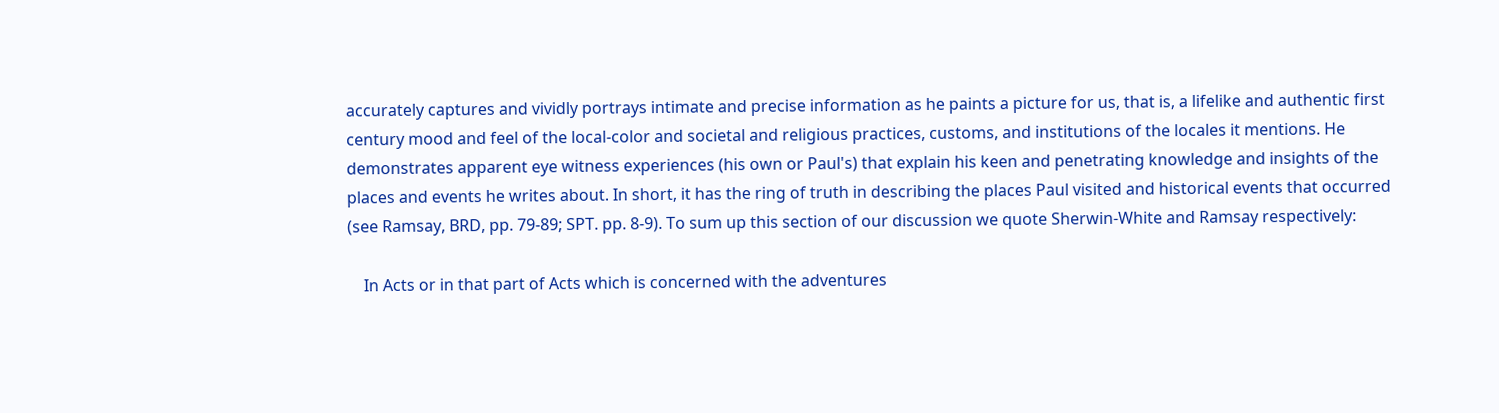accurately captures and vividly portrays intimate and precise information as he paints a picture for us, that is, a lifelike and authentic first century mood and feel of the local-color and societal and religious practices, customs, and institutions of the locales it mentions. He demonstrates apparent eye witness experiences (his own or Paul's) that explain his keen and penetrating knowledge and insights of the places and events he writes about. In short, it has the ring of truth in describing the places Paul visited and historical events that occurred (see Ramsay, BRD, pp. 79-89; SPT. pp. 8-9). To sum up this section of our discussion we quote Sherwin-White and Ramsay respectively:

    In Acts or in that part of Acts which is concerned with the adventures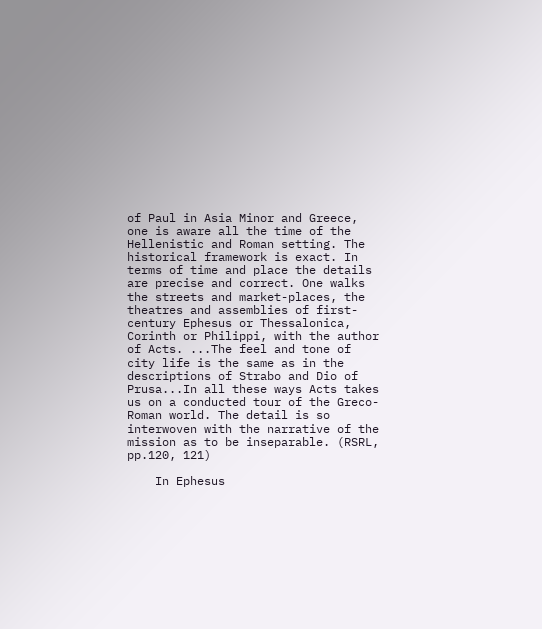of Paul in Asia Minor and Greece, one is aware all the time of the Hellenistic and Roman setting. The historical framework is exact. In terms of time and place the details are precise and correct. One walks the streets and market-places, the theatres and assemblies of first-century Ephesus or Thessalonica, Corinth or Philippi, with the author of Acts. ...The feel and tone of city life is the same as in the descriptions of Strabo and Dio of Prusa...In all these ways Acts takes us on a conducted tour of the Greco-Roman world. The detail is so interwoven with the narrative of the mission as to be inseparable. (RSRL, pp.120, 121)

    In Ephesus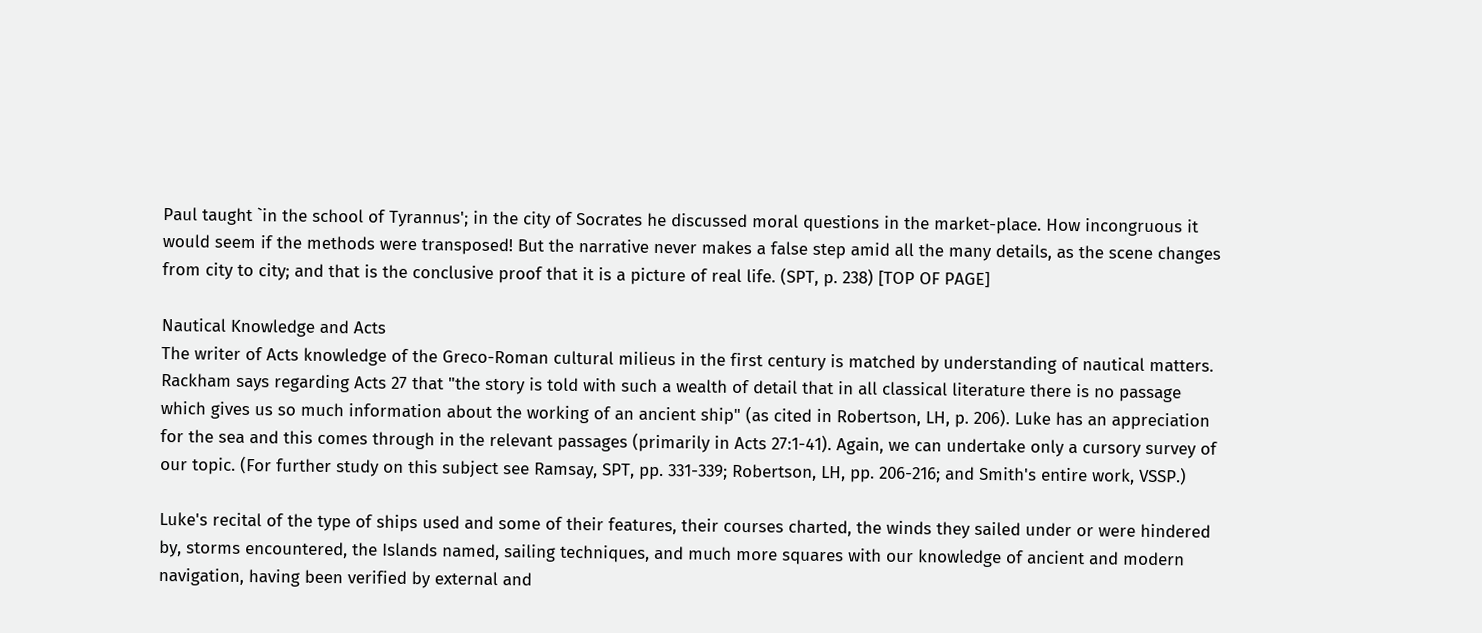Paul taught `in the school of Tyrannus'; in the city of Socrates he discussed moral questions in the market-place. How incongruous it would seem if the methods were transposed! But the narrative never makes a false step amid all the many details, as the scene changes from city to city; and that is the conclusive proof that it is a picture of real life. (SPT, p. 238) [TOP OF PAGE]

Nautical Knowledge and Acts
The writer of Acts knowledge of the Greco-Roman cultural milieus in the first century is matched by understanding of nautical matters. Rackham says regarding Acts 27 that "the story is told with such a wealth of detail that in all classical literature there is no passage which gives us so much information about the working of an ancient ship" (as cited in Robertson, LH, p. 206). Luke has an appreciation for the sea and this comes through in the relevant passages (primarily in Acts 27:1-41). Again, we can undertake only a cursory survey of our topic. (For further study on this subject see Ramsay, SPT, pp. 331-339; Robertson, LH, pp. 206-216; and Smith's entire work, VSSP.)

Luke's recital of the type of ships used and some of their features, their courses charted, the winds they sailed under or were hindered by, storms encountered, the Islands named, sailing techniques, and much more squares with our knowledge of ancient and modern navigation, having been verified by external and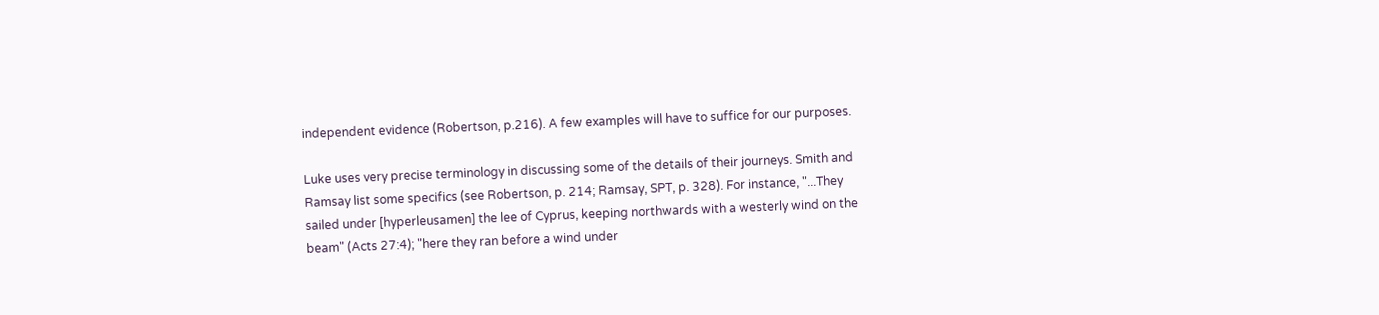independent evidence (Robertson, p.216). A few examples will have to suffice for our purposes.

Luke uses very precise terminology in discussing some of the details of their journeys. Smith and Ramsay list some specifics (see Robertson, p. 214; Ramsay, SPT, p. 328). For instance, "...They sailed under [hyperleusamen] the lee of Cyprus, keeping northwards with a westerly wind on the beam" (Acts 27:4); "here they ran before a wind under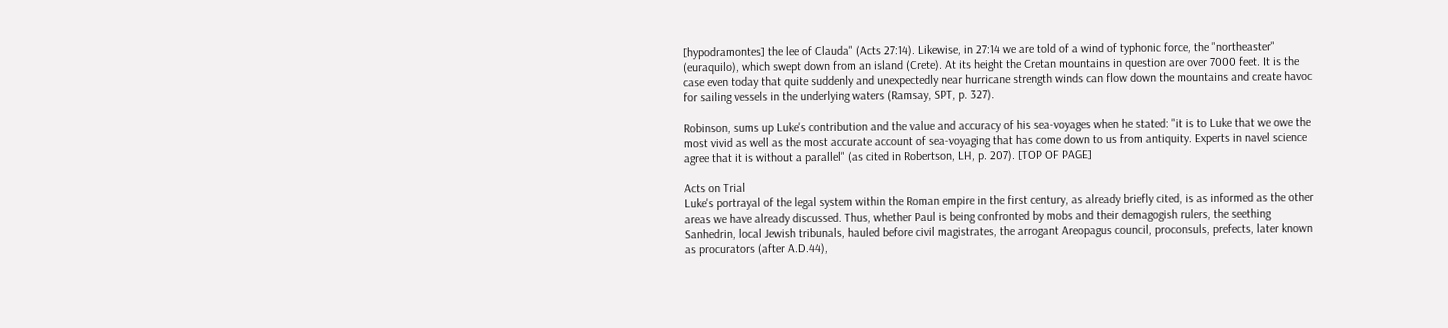[hypodramontes] the lee of Clauda" (Acts 27:14). Likewise, in 27:14 we are told of a wind of typhonic force, the "northeaster" (euraquilo), which swept down from an island (Crete). At its height the Cretan mountains in question are over 7000 feet. It is the case even today that quite suddenly and unexpectedly near hurricane strength winds can flow down the mountains and create havoc for sailing vessels in the underlying waters (Ramsay, SPT, p. 327).

Robinson, sums up Luke's contribution and the value and accuracy of his sea-voyages when he stated: "it is to Luke that we owe the most vivid as well as the most accurate account of sea-voyaging that has come down to us from antiquity. Experts in navel science agree that it is without a parallel" (as cited in Robertson, LH, p. 207). [TOP OF PAGE]

Acts on Trial
Luke's portrayal of the legal system within the Roman empire in the first century, as already briefly cited, is as informed as the other areas we have already discussed. Thus, whether Paul is being confronted by mobs and their demagogish rulers, the seething Sanhedrin, local Jewish tribunals, hauled before civil magistrates, the arrogant Areopagus council, proconsuls, prefects, later known as procurators (after A.D.44),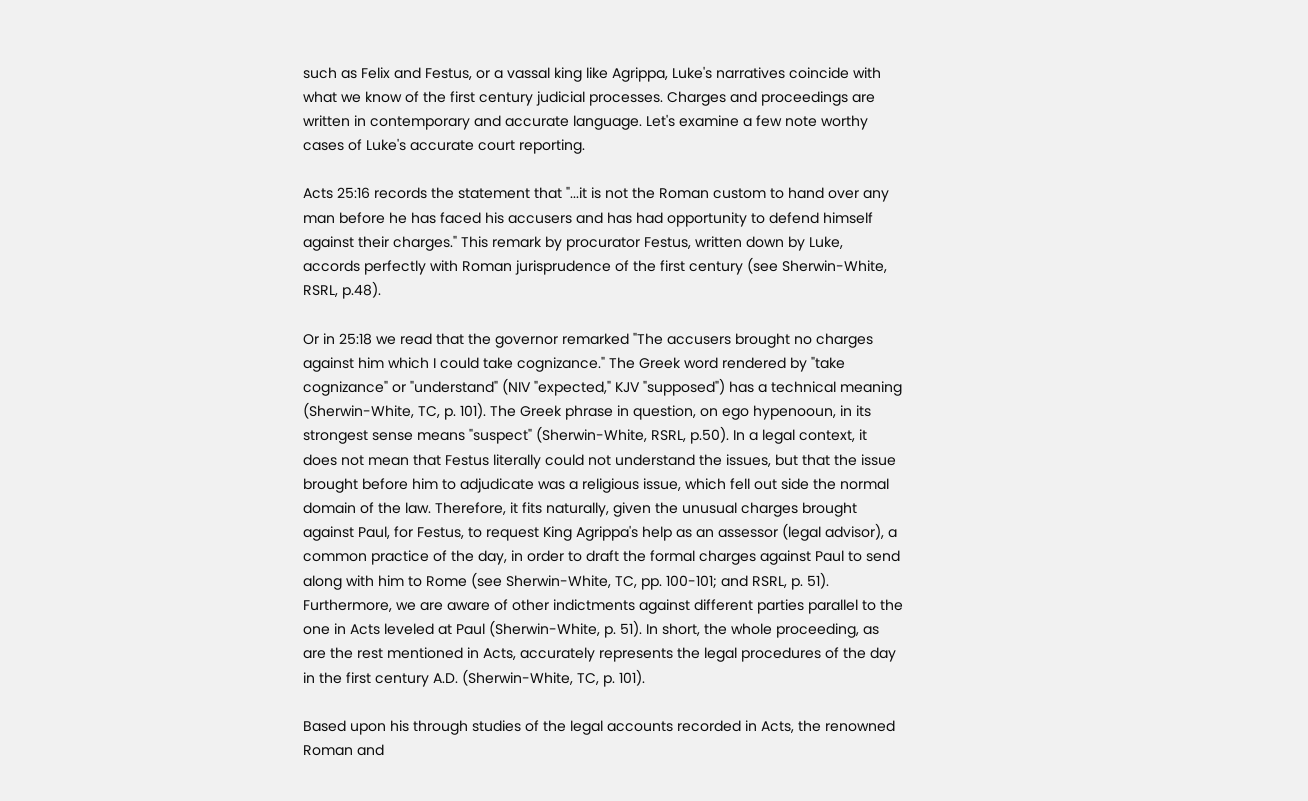such as Felix and Festus, or a vassal king like Agrippa, Luke's narratives coincide with what we know of the first century judicial processes. Charges and proceedings are written in contemporary and accurate language. Let's examine a few note worthy cases of Luke's accurate court reporting.

Acts 25:16 records the statement that "...it is not the Roman custom to hand over any man before he has faced his accusers and has had opportunity to defend himself against their charges." This remark by procurator Festus, written down by Luke, accords perfectly with Roman jurisprudence of the first century (see Sherwin-White, RSRL, p.48).

Or in 25:18 we read that the governor remarked "The accusers brought no charges against him which I could take cognizance." The Greek word rendered by "take cognizance" or "understand" (NIV "expected," KJV "supposed") has a technical meaning (Sherwin-White, TC, p. 101). The Greek phrase in question, on ego hypenooun, in its strongest sense means "suspect" (Sherwin-White, RSRL, p.50). In a legal context, it does not mean that Festus literally could not understand the issues, but that the issue brought before him to adjudicate was a religious issue, which fell out side the normal domain of the law. Therefore, it fits naturally, given the unusual charges brought against Paul, for Festus, to request King Agrippa's help as an assessor (legal advisor), a common practice of the day, in order to draft the formal charges against Paul to send along with him to Rome (see Sherwin-White, TC, pp. 100-101; and RSRL, p. 51). Furthermore, we are aware of other indictments against different parties parallel to the one in Acts leveled at Paul (Sherwin-White, p. 51). In short, the whole proceeding, as are the rest mentioned in Acts, accurately represents the legal procedures of the day in the first century A.D. (Sherwin-White, TC, p. 101).

Based upon his through studies of the legal accounts recorded in Acts, the renowned Roman and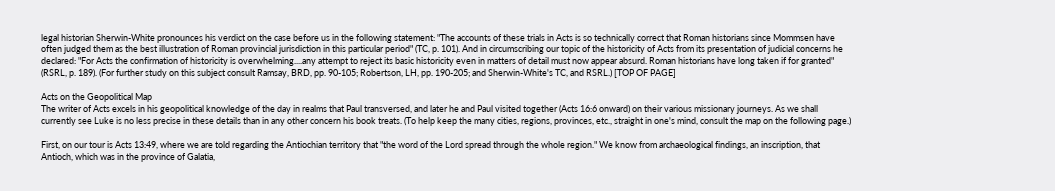legal historian Sherwin-White pronounces his verdict on the case before us in the following statement: "The accounts of these trials in Acts is so technically correct that Roman historians since Mommsen have often judged them as the best illustration of Roman provincial jurisdiction in this particular period" (TC, p. 101). And in circumscribing our topic of the historicity of Acts from its presentation of judicial concerns he declared: "For Acts the confirmation of historicity is overwhelming....any attempt to reject its basic historicity even in matters of detail must now appear absurd. Roman historians have long taken if for granted" (RSRL, p. 189). (For further study on this subject consult Ramsay, BRD, pp. 90-105; Robertson, LH, pp. 190-205; and Sherwin-White's TC, and RSRL.) [TOP OF PAGE]

Acts on the Geopolitical Map
The writer of Acts excels in his geopolitical knowledge of the day in realms that Paul transversed, and later he and Paul visited together (Acts 16:6 onward) on their various missionary journeys. As we shall currently see Luke is no less precise in these details than in any other concern his book treats. (To help keep the many cities, regions, provinces, etc., straight in one's mind, consult the map on the following page.)

First, on our tour is Acts 13:49, where we are told regarding the Antiochian territory that "the word of the Lord spread through the whole region." We know from archaeological findings, an inscription, that Antioch, which was in the province of Galatia,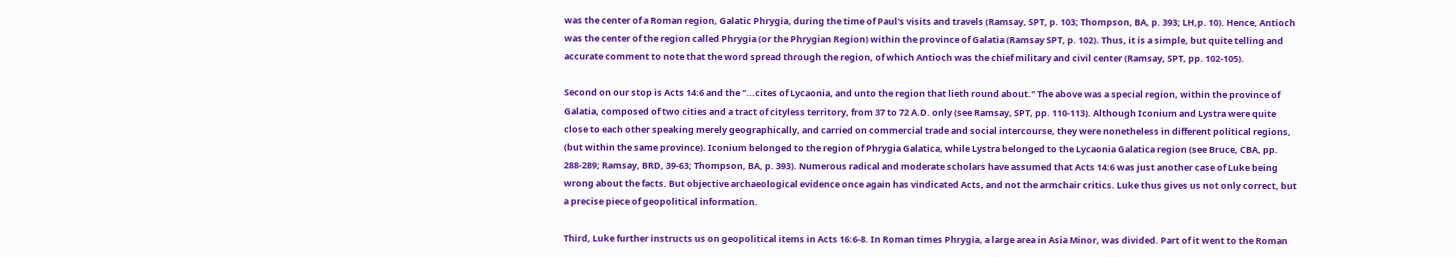was the center of a Roman region, Galatic Phrygia, during the time of Paul's visits and travels (Ramsay, SPT, p. 103; Thompson, BA, p. 393; LH,p. 10). Hence, Antioch was the center of the region called Phrygia (or the Phrygian Region) within the province of Galatia (Ramsay SPT, p. 102). Thus, it is a simple, but quite telling and accurate comment to note that the word spread through the region, of which Antioch was the chief military and civil center (Ramsay, SPT, pp. 102-105).

Second on our stop is Acts 14:6 and the "...cites of Lycaonia, and unto the region that lieth round about." The above was a special region, within the province of Galatia, composed of two cities and a tract of cityless territory, from 37 to 72 A.D. only (see Ramsay, SPT, pp. 110-113). Although Iconium and Lystra were quite close to each other speaking merely geographically, and carried on commercial trade and social intercourse, they were nonetheless in different political regions, (but within the same province). Iconium belonged to the region of Phrygia Galatica, while Lystra belonged to the Lycaonia Galatica region (see Bruce, CBA, pp. 288-289; Ramsay, BRD, 39-63; Thompson, BA, p. 393). Numerous radical and moderate scholars have assumed that Acts 14:6 was just another case of Luke being wrong about the facts. But objective archaeological evidence once again has vindicated Acts, and not the armchair critics. Luke thus gives us not only correct, but a precise piece of geopolitical information.

Third, Luke further instructs us on geopolitical items in Acts 16:6-8. In Roman times Phrygia, a large area in Asia Minor, was divided. Part of it went to the Roman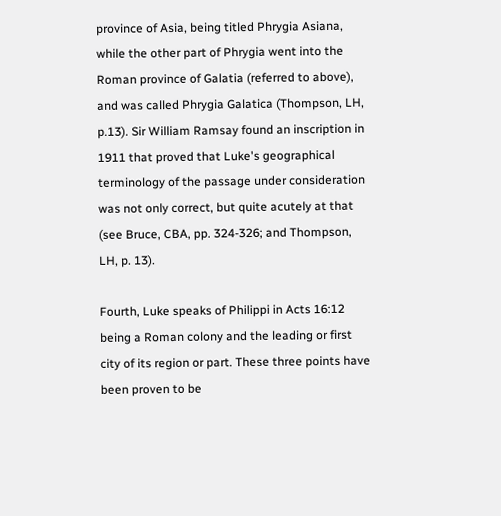province of Asia, being titled Phrygia Asiana, while the other part of Phrygia went into the Roman province of Galatia (referred to above), and was called Phrygia Galatica (Thompson, LH, p.13). Sir William Ramsay found an inscription in 1911 that proved that Luke's geographical terminology of the passage under consideration was not only correct, but quite acutely at that (see Bruce, CBA, pp. 324-326; and Thompson, LH, p. 13).

Fourth, Luke speaks of Philippi in Acts 16:12 being a Roman colony and the leading or first city of its region or part. These three points have been proven to be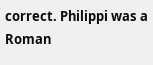correct. Philippi was a Roman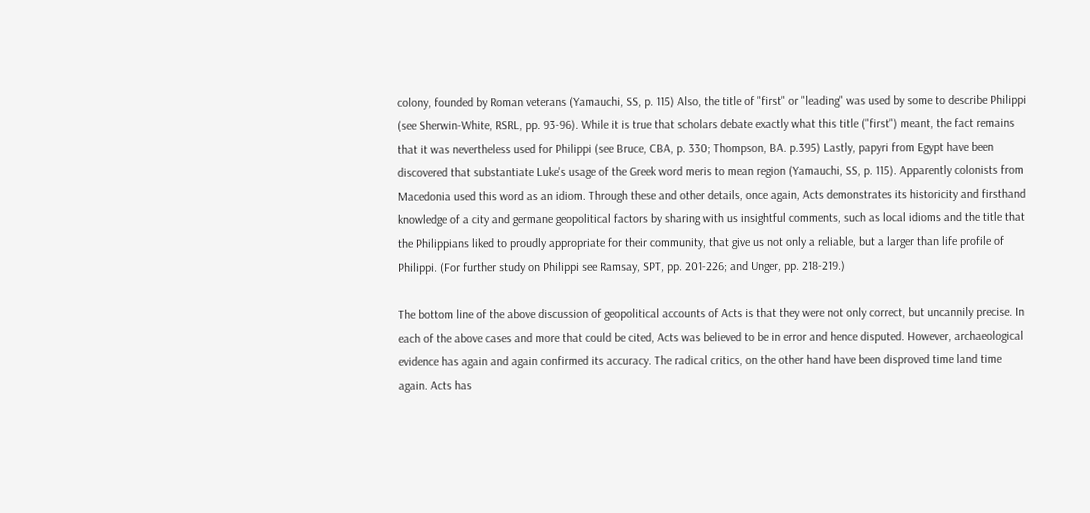colony, founded by Roman veterans (Yamauchi, SS, p. 115) Also, the title of "first" or "leading" was used by some to describe Philippi (see Sherwin-White, RSRL, pp. 93-96). While it is true that scholars debate exactly what this title ("first") meant, the fact remains that it was nevertheless used for Philippi (see Bruce, CBA, p. 330; Thompson, BA. p.395) Lastly, papyri from Egypt have been discovered that substantiate Luke's usage of the Greek word meris to mean region (Yamauchi, SS, p. 115). Apparently colonists from Macedonia used this word as an idiom. Through these and other details, once again, Acts demonstrates its historicity and firsthand knowledge of a city and germane geopolitical factors by sharing with us insightful comments, such as local idioms and the title that the Philippians liked to proudly appropriate for their community, that give us not only a reliable, but a larger than life profile of Philippi. (For further study on Philippi see Ramsay, SPT, pp. 201-226; and Unger, pp. 218-219.)

The bottom line of the above discussion of geopolitical accounts of Acts is that they were not only correct, but uncannily precise. In each of the above cases and more that could be cited, Acts was believed to be in error and hence disputed. However, archaeological evidence has again and again confirmed its accuracy. The radical critics, on the other hand have been disproved time land time again. Acts has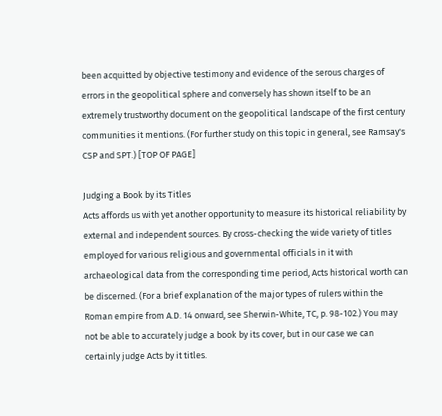been acquitted by objective testimony and evidence of the serous charges of errors in the geopolitical sphere and conversely has shown itself to be an extremely trustworthy document on the geopolitical landscape of the first century communities it mentions. (For further study on this topic in general, see Ramsay's CSP and SPT.) [TOP OF PAGE]

Judging a Book by its Titles
Acts affords us with yet another opportunity to measure its historical reliability by external and independent sources. By cross-checking the wide variety of titles employed for various religious and governmental officials in it with archaeological data from the corresponding time period, Acts historical worth can be discerned. (For a brief explanation of the major types of rulers within the Roman empire from A.D. 14 onward, see Sherwin-White, TC, p. 98-102.) You may not be able to accurately judge a book by its cover, but in our case we can certainly judge Acts by it titles.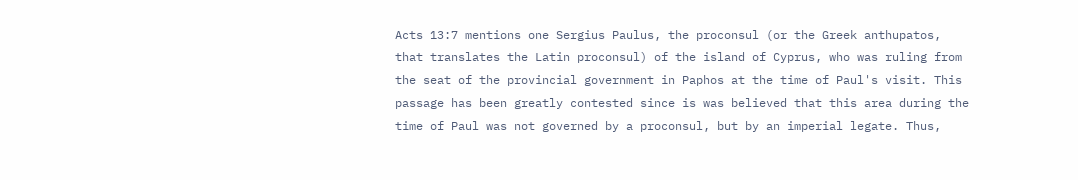Acts 13:7 mentions one Sergius Paulus, the proconsul (or the Greek anthupatos, that translates the Latin proconsul) of the island of Cyprus, who was ruling from the seat of the provincial government in Paphos at the time of Paul's visit. This passage has been greatly contested since is was believed that this area during the time of Paul was not governed by a proconsul, but by an imperial legate. Thus,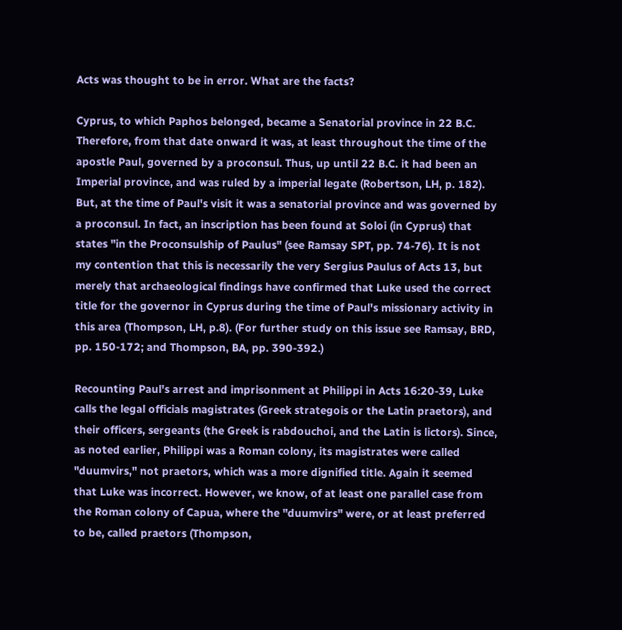Acts was thought to be in error. What are the facts?

Cyprus, to which Paphos belonged, became a Senatorial province in 22 B.C. Therefore, from that date onward it was, at least throughout the time of the apostle Paul, governed by a proconsul. Thus, up until 22 B.C. it had been an Imperial province, and was ruled by a imperial legate (Robertson, LH, p. 182). But, at the time of Paul's visit it was a senatorial province and was governed by a proconsul. In fact, an inscription has been found at Soloi (in Cyprus) that states "in the Proconsulship of Paulus" (see Ramsay SPT, pp. 74-76). It is not my contention that this is necessarily the very Sergius Paulus of Acts 13, but merely that archaeological findings have confirmed that Luke used the correct title for the governor in Cyprus during the time of Paul's missionary activity in this area (Thompson, LH, p.8). (For further study on this issue see Ramsay, BRD, pp. 150-172; and Thompson, BA, pp. 390-392.)

Recounting Paul's arrest and imprisonment at Philippi in Acts 16:20-39, Luke calls the legal officials magistrates (Greek strategois or the Latin praetors), and their officers, sergeants (the Greek is rabdouchoi, and the Latin is lictors). Since, as noted earlier, Philippi was a Roman colony, its magistrates were called "duumvirs," not praetors, which was a more dignified title. Again it seemed that Luke was incorrect. However, we know, of at least one parallel case from the Roman colony of Capua, where the "duumvirs" were, or at least preferred to be, called praetors (Thompson,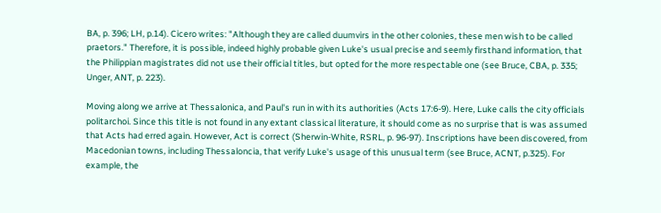BA, p. 396; LH, p.14). Cicero writes: "Although they are called duumvirs in the other colonies, these men wish to be called praetors." Therefore, it is possible, indeed highly probable given Luke's usual precise and seemly firsthand information, that the Philippian magistrates did not use their official titles, but opted for the more respectable one (see Bruce, CBA, p. 335; Unger, ANT, p. 223).

Moving along we arrive at Thessalonica, and Paul's run in with its authorities (Acts 17:6-9). Here, Luke calls the city officials politarchoi. Since this title is not found in any extant classical literature, it should come as no surprise that is was assumed that Acts had erred again. However, Act is correct (Sherwin-White, RSRL, p. 96-97). Inscriptions have been discovered, from Macedonian towns, including Thessaloncia, that verify Luke's usage of this unusual term (see Bruce, ACNT, p.325). For example, the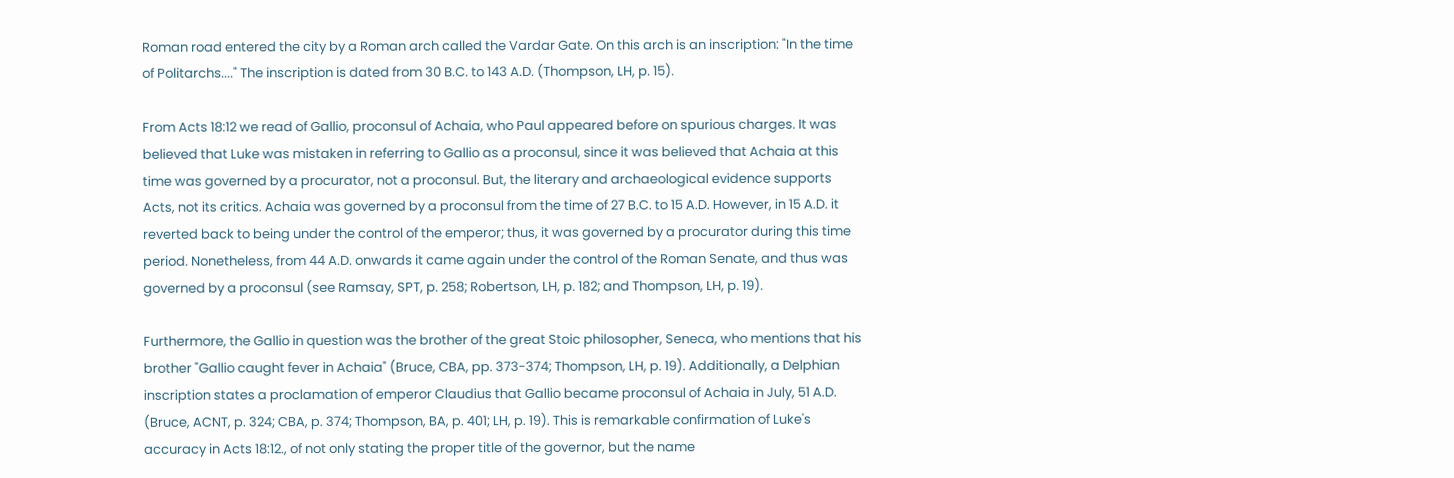Roman road entered the city by a Roman arch called the Vardar Gate. On this arch is an inscription: "In the time of Politarchs...." The inscription is dated from 30 B.C. to 143 A.D. (Thompson, LH, p. 15).

From Acts 18:12 we read of Gallio, proconsul of Achaia, who Paul appeared before on spurious charges. It was believed that Luke was mistaken in referring to Gallio as a proconsul, since it was believed that Achaia at this time was governed by a procurator, not a proconsul. But, the literary and archaeological evidence supports Acts, not its critics. Achaia was governed by a proconsul from the time of 27 B.C. to 15 A.D. However, in 15 A.D. it reverted back to being under the control of the emperor; thus, it was governed by a procurator during this time period. Nonetheless, from 44 A.D. onwards it came again under the control of the Roman Senate, and thus was governed by a proconsul (see Ramsay, SPT, p. 258; Robertson, LH, p. 182; and Thompson, LH, p. 19).

Furthermore, the Gallio in question was the brother of the great Stoic philosopher, Seneca, who mentions that his brother "Gallio caught fever in Achaia" (Bruce, CBA, pp. 373-374; Thompson, LH, p. 19). Additionally, a Delphian inscription states a proclamation of emperor Claudius that Gallio became proconsul of Achaia in July, 51 A.D. (Bruce, ACNT, p. 324; CBA, p. 374; Thompson, BA, p. 401; LH, p. 19). This is remarkable confirmation of Luke's accuracy in Acts 18:12., of not only stating the proper title of the governor, but the name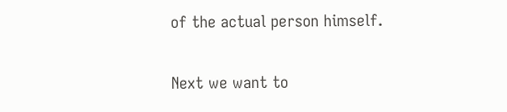of the actual person himself.

Next we want to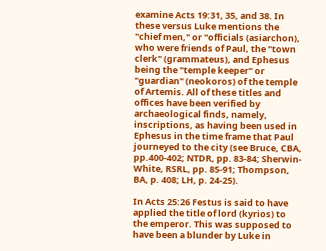examine Acts 19:31, 35, and 38. In these versus Luke mentions the "chief men," or "officials (asiarchon), who were friends of Paul, the "town clerk" (grammateus), and Ephesus being the "temple keeper" or "guardian" (neokoros) of the temple of Artemis. All of these titles and offices have been verified by archaeological finds, namely, inscriptions, as having been used in Ephesus in the time frame that Paul journeyed to the city (see Bruce, CBA, pp.400-402; NTDR, pp. 83-84; Sherwin-White, RSRL, pp. 85-91; Thompson, BA, p. 408; LH, p. 24-25).

In Acts 25:26 Festus is said to have applied the title of lord (kyrios) to the emperor. This was supposed to have been a blunder by Luke in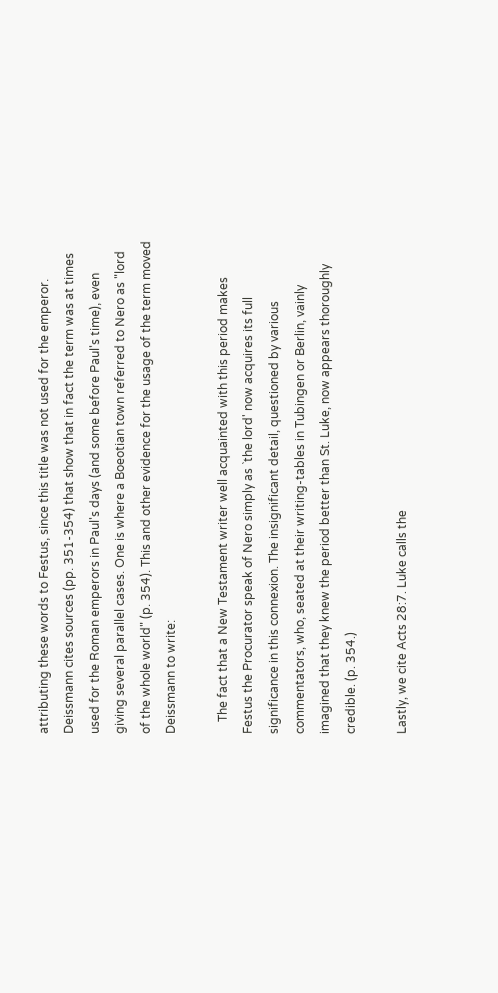attributing these words to Festus, since this title was not used for the emperor. Deissmann cites sources (pp. 351-354) that show that in fact the term was at times used for the Roman emperors in Paul's days (and some before Paul's time), even giving several parallel cases. One is where a Boeotian town referred to Nero as "lord of the whole world" (p. 354). This and other evidence for the usage of the term moved Deissmann to write:

    The fact that a New Testament writer well acquainted with this period makes Festus the Procurator speak of Nero simply as `the lord' now acquires its full significance in this connexion. The insignificant detail, questioned by various commentators, who, seated at their writing-tables in Tubingen or Berlin, vainly imagined that they knew the period better than St. Luke, now appears thoroughly credible. (p. 354.)

Lastly, we cite Acts 28:7. Luke calls the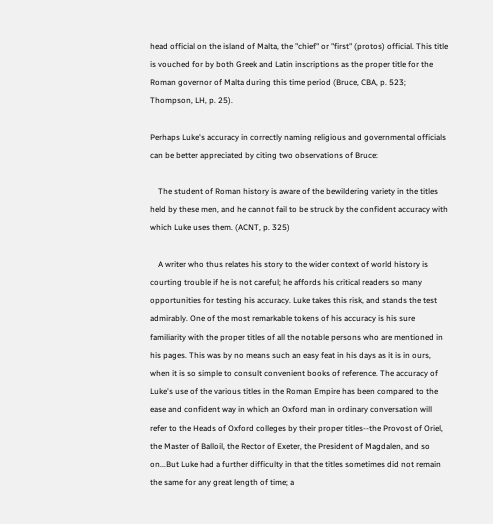head official on the island of Malta, the "chief" or "first" (protos) official. This title is vouched for by both Greek and Latin inscriptions as the proper title for the Roman governor of Malta during this time period (Bruce, CBA, p. 523; Thompson, LH, p. 25).

Perhaps Luke's accuracy in correctly naming religious and governmental officials can be better appreciated by citing two observations of Bruce:

    The student of Roman history is aware of the bewildering variety in the titles held by these men, and he cannot fail to be struck by the confident accuracy with which Luke uses them. (ACNT, p. 325)

    A writer who thus relates his story to the wider context of world history is courting trouble if he is not careful; he affords his critical readers so many opportunities for testing his accuracy. Luke takes this risk, and stands the test admirably. One of the most remarkable tokens of his accuracy is his sure familiarity with the proper titles of all the notable persons who are mentioned in his pages. This was by no means such an easy feat in his days as it is in ours, when it is so simple to consult convenient books of reference. The accuracy of Luke's use of the various titles in the Roman Empire has been compared to the ease and confident way in which an Oxford man in ordinary conversation will refer to the Heads of Oxford colleges by their proper titles--the Provost of Oriel, the Master of Balloil, the Rector of Exeter, the President of Magdalen, and so on...But Luke had a further difficulty in that the titles sometimes did not remain the same for any great length of time; a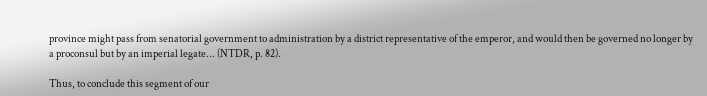province might pass from senatorial government to administration by a district representative of the emperor, and would then be governed no longer by a proconsul but by an imperial legate... (NTDR, p. 82).

Thus, to conclude this segment of our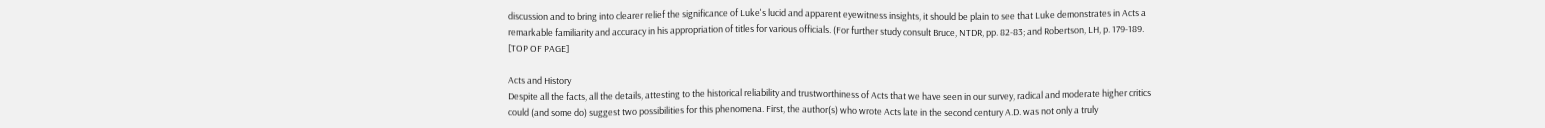discussion and to bring into clearer relief the significance of Luke's lucid and apparent eyewitness insights, it should be plain to see that Luke demonstrates in Acts a remarkable familiarity and accuracy in his appropriation of titles for various officials. (For further study consult Bruce, NTDR, pp. 82-83; and Robertson, LH, p. 179-189. [TOP OF PAGE]

Acts and History
Despite all the facts, all the details, attesting to the historical reliability and trustworthiness of Acts that we have seen in our survey, radical and moderate higher critics could (and some do) suggest two possibilities for this phenomena. First, the author(s) who wrote Acts late in the second century A.D. was not only a truly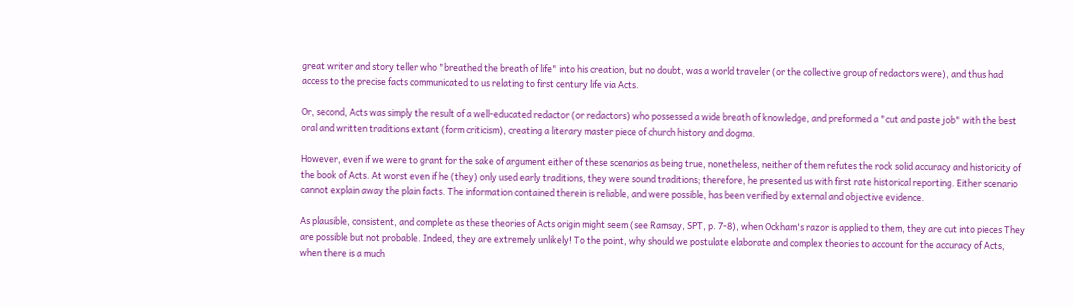great writer and story teller who "breathed the breath of life" into his creation, but no doubt, was a world traveler (or the collective group of redactors were), and thus had access to the precise facts communicated to us relating to first century life via Acts.

Or, second, Acts was simply the result of a well-educated redactor (or redactors) who possessed a wide breath of knowledge, and preformed a "cut and paste job" with the best oral and written traditions extant (form criticism), creating a literary master piece of church history and dogma.

However, even if we were to grant for the sake of argument either of these scenarios as being true, nonetheless, neither of them refutes the rock solid accuracy and historicity of the book of Acts. At worst even if he (they) only used early traditions, they were sound traditions; therefore, he presented us with first rate historical reporting. Either scenario cannot explain away the plain facts. The information contained therein is reliable, and were possible, has been verified by external and objective evidence.

As plausible, consistent, and complete as these theories of Acts origin might seem (see Ramsay, SPT, p. 7-8), when Ockham's razor is applied to them, they are cut into pieces They are possible but not probable. Indeed, they are extremely unlikely! To the point, why should we postulate elaborate and complex theories to account for the accuracy of Acts, when there is a much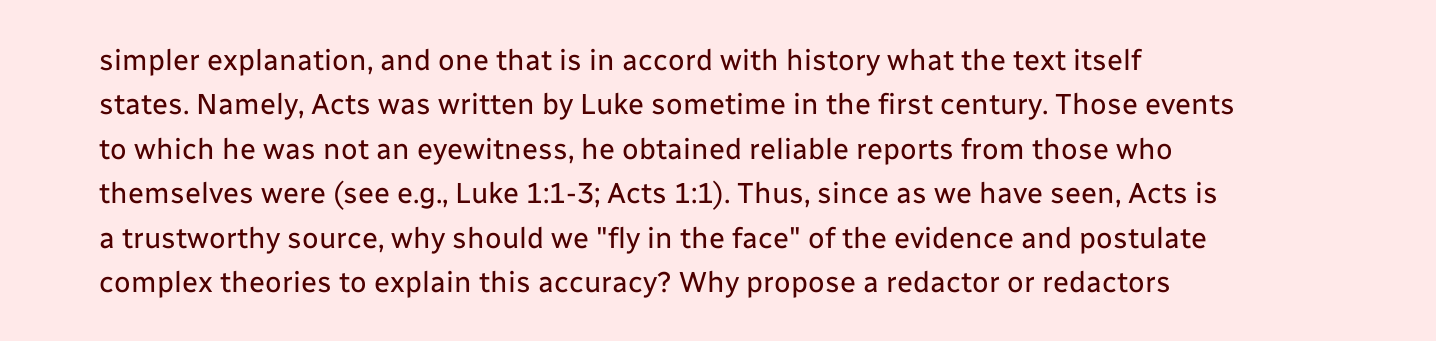simpler explanation, and one that is in accord with history what the text itself states. Namely, Acts was written by Luke sometime in the first century. Those events to which he was not an eyewitness, he obtained reliable reports from those who themselves were (see e.g., Luke 1:1-3; Acts 1:1). Thus, since as we have seen, Acts is a trustworthy source, why should we "fly in the face" of the evidence and postulate complex theories to explain this accuracy? Why propose a redactor or redactors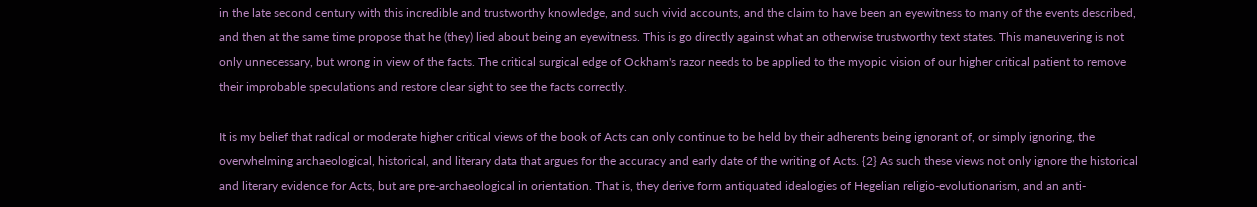in the late second century with this incredible and trustworthy knowledge, and such vivid accounts, and the claim to have been an eyewitness to many of the events described, and then at the same time propose that he (they) lied about being an eyewitness. This is go directly against what an otherwise trustworthy text states. This maneuvering is not only unnecessary, but wrong in view of the facts. The critical surgical edge of Ockham's razor needs to be applied to the myopic vision of our higher critical patient to remove their improbable speculations and restore clear sight to see the facts correctly.

It is my belief that radical or moderate higher critical views of the book of Acts can only continue to be held by their adherents being ignorant of, or simply ignoring, the overwhelming archaeological, historical, and literary data that argues for the accuracy and early date of the writing of Acts. {2} As such these views not only ignore the historical and literary evidence for Acts, but are pre-archaeological in orientation. That is, they derive form antiquated idealogies of Hegelian religio-evolutionarism, and an anti-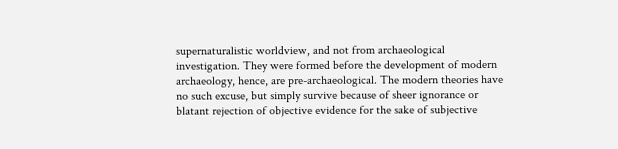supernaturalistic worldview, and not from archaeological investigation. They were formed before the development of modern archaeology, hence, are pre-archaeological. The modern theories have no such excuse, but simply survive because of sheer ignorance or blatant rejection of objective evidence for the sake of subjective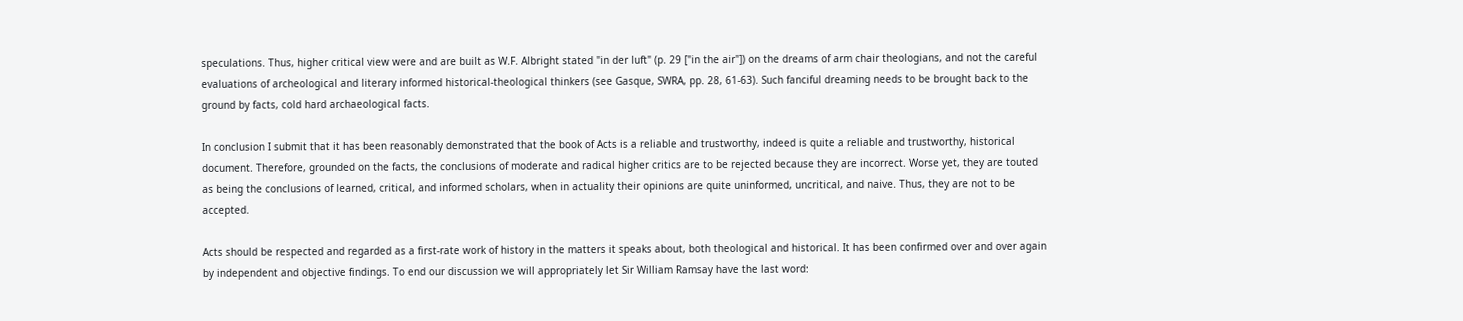speculations. Thus, higher critical view were and are built as W.F. Albright stated "in der luft" (p. 29 ["in the air"]) on the dreams of arm chair theologians, and not the careful evaluations of archeological and literary informed historical-theological thinkers (see Gasque, SWRA, pp. 28, 61-63). Such fanciful dreaming needs to be brought back to the ground by facts, cold hard archaeological facts.

In conclusion I submit that it has been reasonably demonstrated that the book of Acts is a reliable and trustworthy, indeed is quite a reliable and trustworthy, historical document. Therefore, grounded on the facts, the conclusions of moderate and radical higher critics are to be rejected because they are incorrect. Worse yet, they are touted as being the conclusions of learned, critical, and informed scholars, when in actuality their opinions are quite uninformed, uncritical, and naive. Thus, they are not to be accepted.

Acts should be respected and regarded as a first-rate work of history in the matters it speaks about, both theological and historical. It has been confirmed over and over again by independent and objective findings. To end our discussion we will appropriately let Sir William Ramsay have the last word: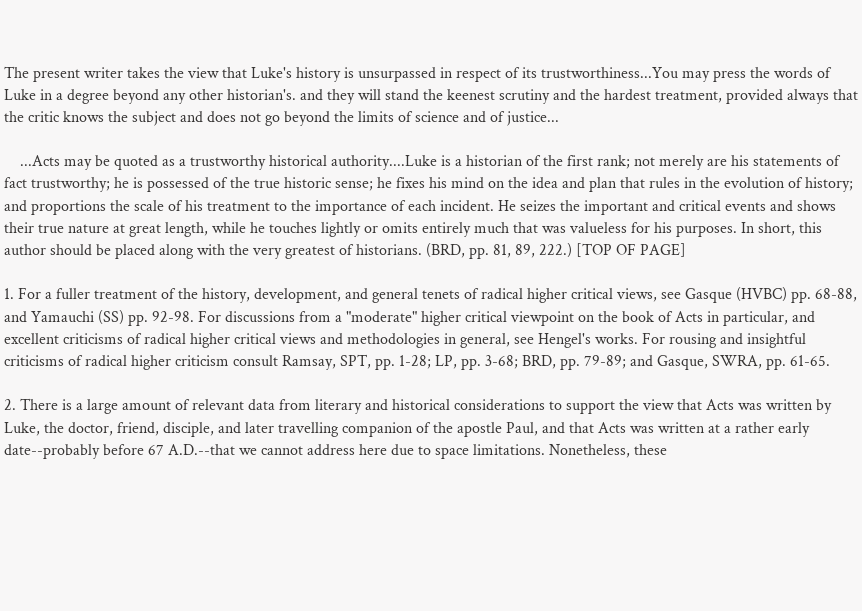The present writer takes the view that Luke's history is unsurpassed in respect of its trustworthiness...You may press the words of Luke in a degree beyond any other historian's. and they will stand the keenest scrutiny and the hardest treatment, provided always that the critic knows the subject and does not go beyond the limits of science and of justice...

    ...Acts may be quoted as a trustworthy historical authority....Luke is a historian of the first rank; not merely are his statements of fact trustworthy; he is possessed of the true historic sense; he fixes his mind on the idea and plan that rules in the evolution of history; and proportions the scale of his treatment to the importance of each incident. He seizes the important and critical events and shows their true nature at great length, while he touches lightly or omits entirely much that was valueless for his purposes. In short, this author should be placed along with the very greatest of historians. (BRD, pp. 81, 89, 222.) [TOP OF PAGE]

1. For a fuller treatment of the history, development, and general tenets of radical higher critical views, see Gasque (HVBC) pp. 68-88, and Yamauchi (SS) pp. 92-98. For discussions from a "moderate" higher critical viewpoint on the book of Acts in particular, and excellent criticisms of radical higher critical views and methodologies in general, see Hengel's works. For rousing and insightful criticisms of radical higher criticism consult Ramsay, SPT, pp. 1-28; LP, pp. 3-68; BRD, pp. 79-89; and Gasque, SWRA, pp. 61-65.

2. There is a large amount of relevant data from literary and historical considerations to support the view that Acts was written by Luke, the doctor, friend, disciple, and later travelling companion of the apostle Paul, and that Acts was written at a rather early date--probably before 67 A.D.--that we cannot address here due to space limitations. Nonetheless, these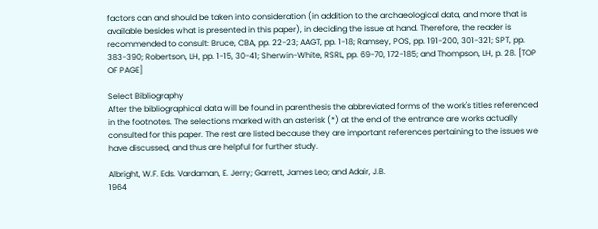factors can and should be taken into consideration (in addition to the archaeological data, and more that is available besides what is presented in this paper), in deciding the issue at hand. Therefore, the reader is recommended to consult: Bruce, CBA, pp. 22-23; AAGT, pp. 1-18; Ramsey, POS, pp. 191-200, 301-321; SPT, pp. 383-390; Robertson, LH, pp. 1-15, 30-41; Sherwin-White, RSRL, pp. 69-70, 172-185; and Thompson, LH, p. 28. [TOP OF PAGE]

Select Bibliography
After the bibliographical data will be found in parenthesis the abbreviated forms of the work's titles referenced in the footnotes. The selections marked with an asterisk (*) at the end of the entrance are works actually consulted for this paper. The rest are listed because they are important references pertaining to the issues we have discussed, and thus are helpful for further study.

Albright, W.F. Eds. Vardaman, E. Jerry; Garrett, James Leo; and Adair, J.B.
1964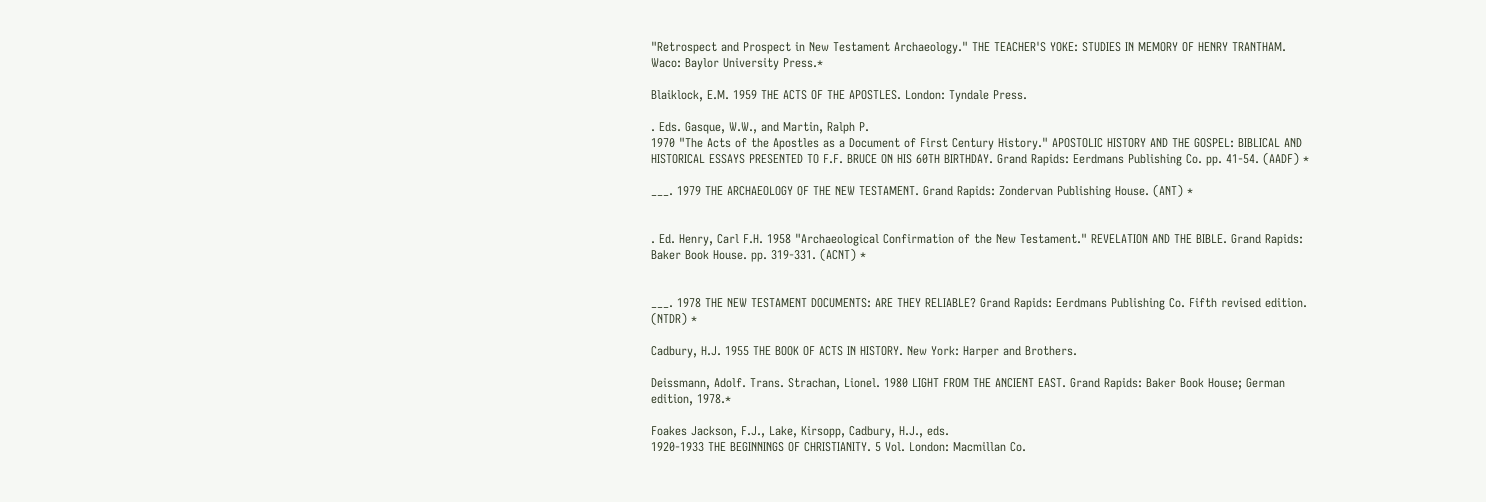"Retrospect and Prospect in New Testament Archaeology." THE TEACHER'S YOKE: STUDIES IN MEMORY OF HENRY TRANTHAM. Waco: Baylor University Press.*

Blaiklock, E.M. 1959 THE ACTS OF THE APOSTLES. London: Tyndale Press.

. Eds. Gasque, W.W., and Martin, Ralph P.
1970 "The Acts of the Apostles as a Document of First Century History." APOSTOLIC HISTORY AND THE GOSPEL: BIBLICAL AND HISTORICAL ESSAYS PRESENTED TO F.F. BRUCE ON HIS 60TH BIRTHDAY. Grand Rapids: Eerdmans Publishing Co. pp. 41-54. (AADF) *

___. 1979 THE ARCHAEOLOGY OF THE NEW TESTAMENT. Grand Rapids: Zondervan Publishing House. (ANT) *


. Ed. Henry, Carl F.H. 1958 "Archaeological Confirmation of the New Testament." REVELATION AND THE BIBLE. Grand Rapids: Baker Book House. pp. 319-331. (ACNT) *


___. 1978 THE NEW TESTAMENT DOCUMENTS: ARE THEY RELIABLE? Grand Rapids: Eerdmans Publishing Co. Fifth revised edition. (NTDR) *

Cadbury, H.J. 1955 THE BOOK OF ACTS IN HISTORY. New York: Harper and Brothers.

Deissmann, Adolf. Trans. Strachan, Lionel. 1980 LIGHT FROM THE ANCIENT EAST. Grand Rapids: Baker Book House; German edition, 1978.*

Foakes Jackson, F.J., Lake, Kirsopp, Cadbury, H.J., eds.
1920-1933 THE BEGINNINGS OF CHRISTIANITY. 5 Vol. London: Macmillan Co.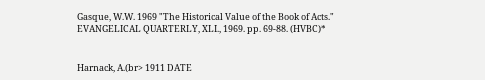Gasque, W.W. 1969 "The Historical Value of the Book of Acts." EVANGELICAL QUARTERLY, XLI., 1969. pp. 69-88. (HVBC)*


Harnack, A.(br> 1911 DATE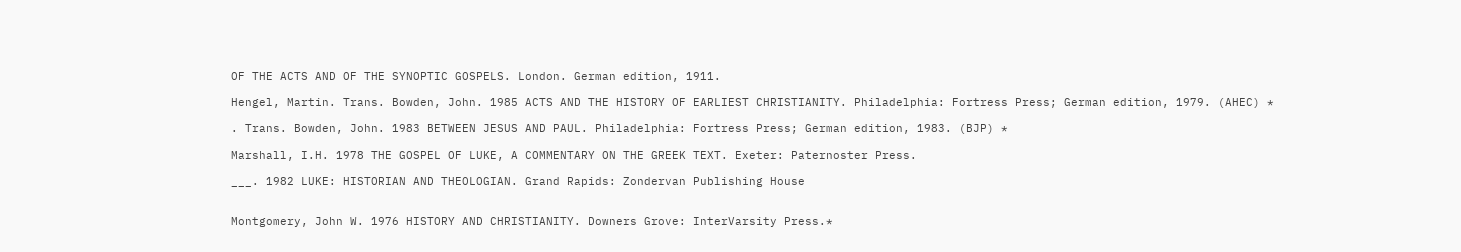OF THE ACTS AND OF THE SYNOPTIC GOSPELS. London. German edition, 1911.

Hengel, Martin. Trans. Bowden, John. 1985 ACTS AND THE HISTORY OF EARLIEST CHRISTIANITY. Philadelphia: Fortress Press; German edition, 1979. (AHEC) *

. Trans. Bowden, John. 1983 BETWEEN JESUS AND PAUL. Philadelphia: Fortress Press; German edition, 1983. (BJP) *

Marshall, I.H. 1978 THE GOSPEL OF LUKE, A COMMENTARY ON THE GREEK TEXT. Exeter: Paternoster Press.

___. 1982 LUKE: HISTORIAN AND THEOLOGIAN. Grand Rapids: Zondervan Publishing House


Montgomery, John W. 1976 HISTORY AND CHRISTIANITY. Downers Grove: InterVarsity Press.*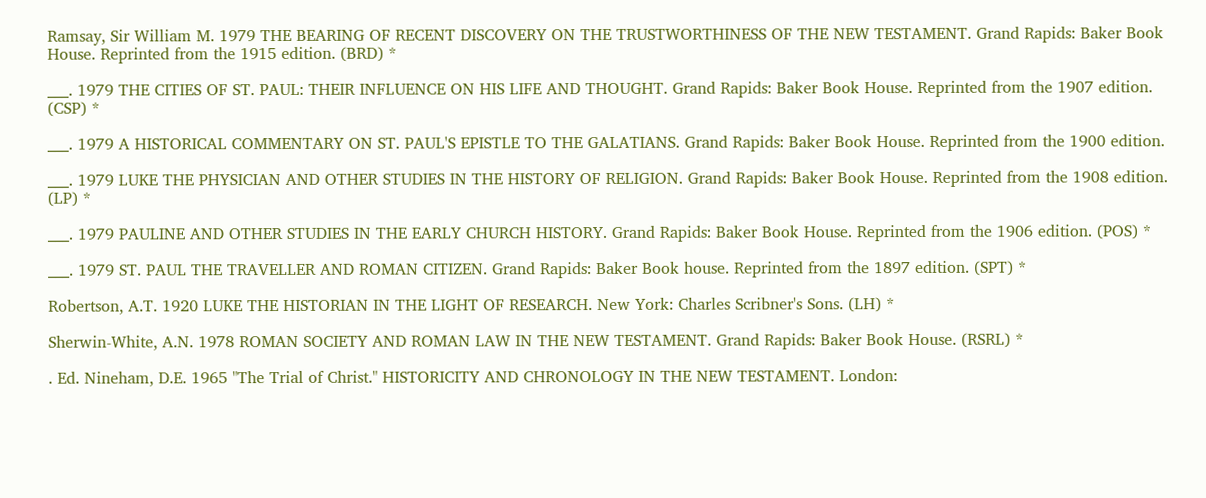Ramsay, Sir William M. 1979 THE BEARING OF RECENT DISCOVERY ON THE TRUSTWORTHINESS OF THE NEW TESTAMENT. Grand Rapids: Baker Book House. Reprinted from the 1915 edition. (BRD) *

___. 1979 THE CITIES OF ST. PAUL: THEIR INFLUENCE ON HIS LIFE AND THOUGHT. Grand Rapids: Baker Book House. Reprinted from the 1907 edition. (CSP) *

___. 1979 A HISTORICAL COMMENTARY ON ST. PAUL'S EPISTLE TO THE GALATIANS. Grand Rapids: Baker Book House. Reprinted from the 1900 edition.

___. 1979 LUKE THE PHYSICIAN AND OTHER STUDIES IN THE HISTORY OF RELIGION. Grand Rapids: Baker Book House. Reprinted from the 1908 edition. (LP) *

___. 1979 PAULINE AND OTHER STUDIES IN THE EARLY CHURCH HISTORY. Grand Rapids: Baker Book House. Reprinted from the 1906 edition. (POS) *

___. 1979 ST. PAUL THE TRAVELLER AND ROMAN CITIZEN. Grand Rapids: Baker Book house. Reprinted from the 1897 edition. (SPT) *

Robertson, A.T. 1920 LUKE THE HISTORIAN IN THE LIGHT OF RESEARCH. New York: Charles Scribner's Sons. (LH) *

Sherwin-White, A.N. 1978 ROMAN SOCIETY AND ROMAN LAW IN THE NEW TESTAMENT. Grand Rapids: Baker Book House. (RSRL) *

. Ed. Nineham, D.E. 1965 "The Trial of Christ." HISTORICITY AND CHRONOLOGY IN THE NEW TESTAMENT. London: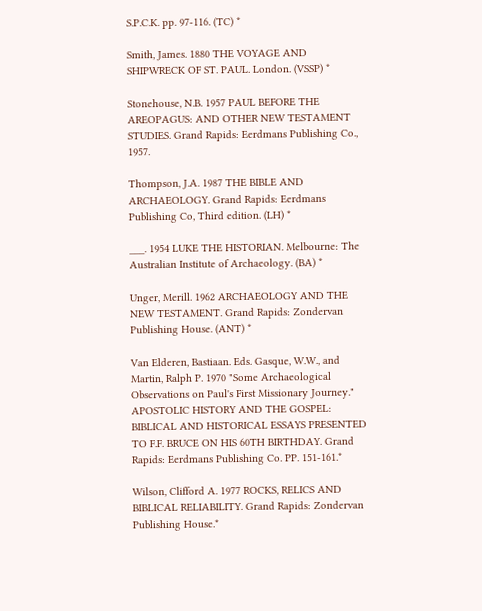S.P.C.K. pp. 97-116. (TC) *

Smith, James. 1880 THE VOYAGE AND SHIPWRECK OF ST. PAUL. London. (VSSP) *

Stonehouse, N.B. 1957 PAUL BEFORE THE AREOPAGUS: AND OTHER NEW TESTAMENT STUDIES. Grand Rapids: Eerdmans Publishing Co., 1957.

Thompson, J.A. 1987 THE BIBLE AND ARCHAEOLOGY. Grand Rapids: Eerdmans Publishing Co, Third edition. (LH) *

___. 1954 LUKE THE HISTORIAN. Melbourne: The Australian Institute of Archaeology. (BA) *

Unger, Merill. 1962 ARCHAEOLOGY AND THE NEW TESTAMENT. Grand Rapids: Zondervan Publishing House. (ANT) *

Van Elderen, Bastiaan. Eds. Gasque, W.W., and Martin, Ralph P. 1970 "Some Archaeological Observations on Paul's First Missionary Journey." APOSTOLIC HISTORY AND THE GOSPEL: BIBLICAL AND HISTORICAL ESSAYS PRESENTED TO F.F. BRUCE ON HIS 60TH BIRTHDAY. Grand Rapids: Eerdmans Publishing Co. PP. 151-161.*

Wilson, Clifford A. 1977 ROCKS, RELICS AND BIBLICAL RELIABILITY. Grand Rapids: Zondervan Publishing House.*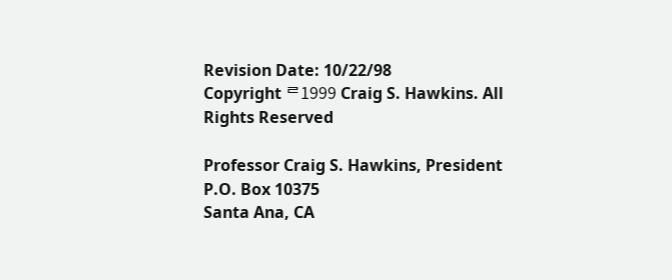Revision Date: 10/22/98
Copyright ᄅ1999 Craig S. Hawkins. All Rights Reserved

Professor Craig S. Hawkins, President
P.O. Box 10375
Santa Ana, CA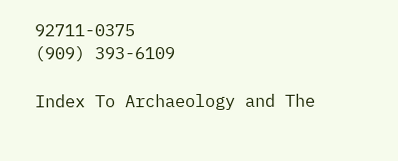92711-0375
(909) 393-6109

Index To Archaeology and The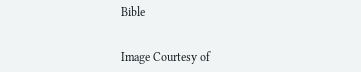Bible


Image Courtesy of